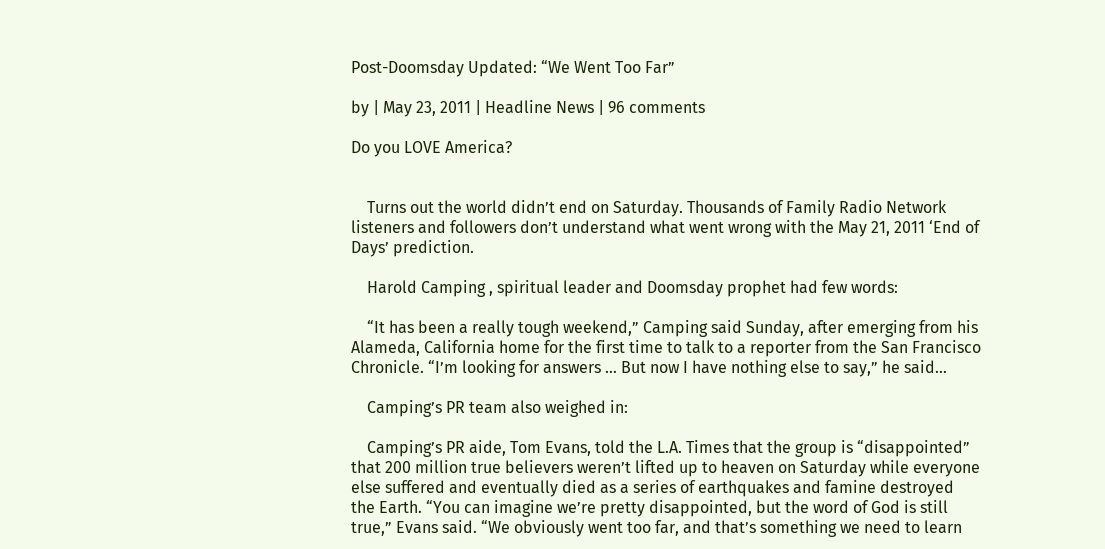Post-Doomsday Updated: “We Went Too Far”

by | May 23, 2011 | Headline News | 96 comments

Do you LOVE America?


    Turns out the world didn’t end on Saturday. Thousands of Family Radio Network listeners and followers don’t understand what went wrong with the May 21, 2011 ‘End of Days’ prediction.

    Harold Camping , spiritual leader and Doomsday prophet had few words:

    “It has been a really tough weekend,” Camping said Sunday, after emerging from his Alameda, California home for the first time to talk to a reporter from the San Francisco Chronicle. “I’m looking for answers … But now I have nothing else to say,” he said…

    Camping’s PR team also weighed in:

    Camping’s PR aide, Tom Evans, told the L.A. Times that the group is “disappointed” that 200 million true believers weren’t lifted up to heaven on Saturday while everyone else suffered and eventually died as a series of earthquakes and famine destroyed the Earth. “You can imagine we’re pretty disappointed, but the word of God is still true,” Evans said. “We obviously went too far, and that’s something we need to learn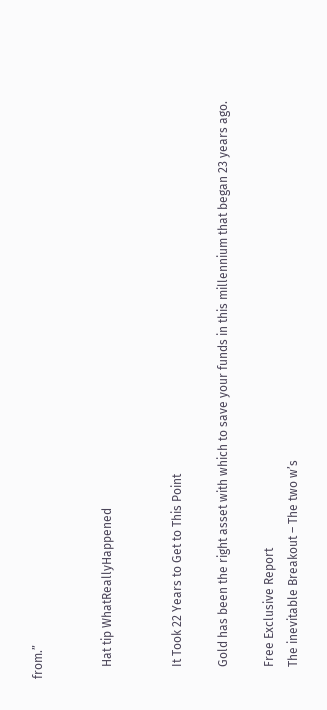from.”


    Hat tip WhatReallyHappened


    It Took 22 Years to Get to This Point

    Gold has been the right asset with which to save your funds in this millennium that began 23 years ago.

    Free Exclusive Report
    The inevitable Breakout – The two w’s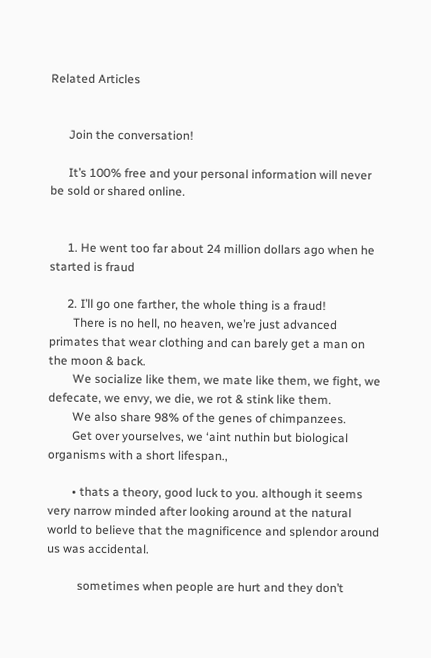Related Articles


      Join the conversation!

      It’s 100% free and your personal information will never be sold or shared online.


      1. He went too far about 24 million dollars ago when he started is fraud

      2. I’ll go one farther, the whole thing is a fraud!
        There is no hell, no heaven, we’re just advanced primates that wear clothing and can barely get a man on the moon & back.
        We socialize like them, we mate like them, we fight, we defecate, we envy, we die, we rot & stink like them.
        We also share 98% of the genes of chimpanzees.
        Get over yourselves, we ‘aint nuthin but biological organisms with a short lifespan.,

        • thats a theory, good luck to you. although it seems very narrow minded after looking around at the natural world to believe that the magnificence and splendor around us was accidental.

          sometimes when people are hurt and they don’t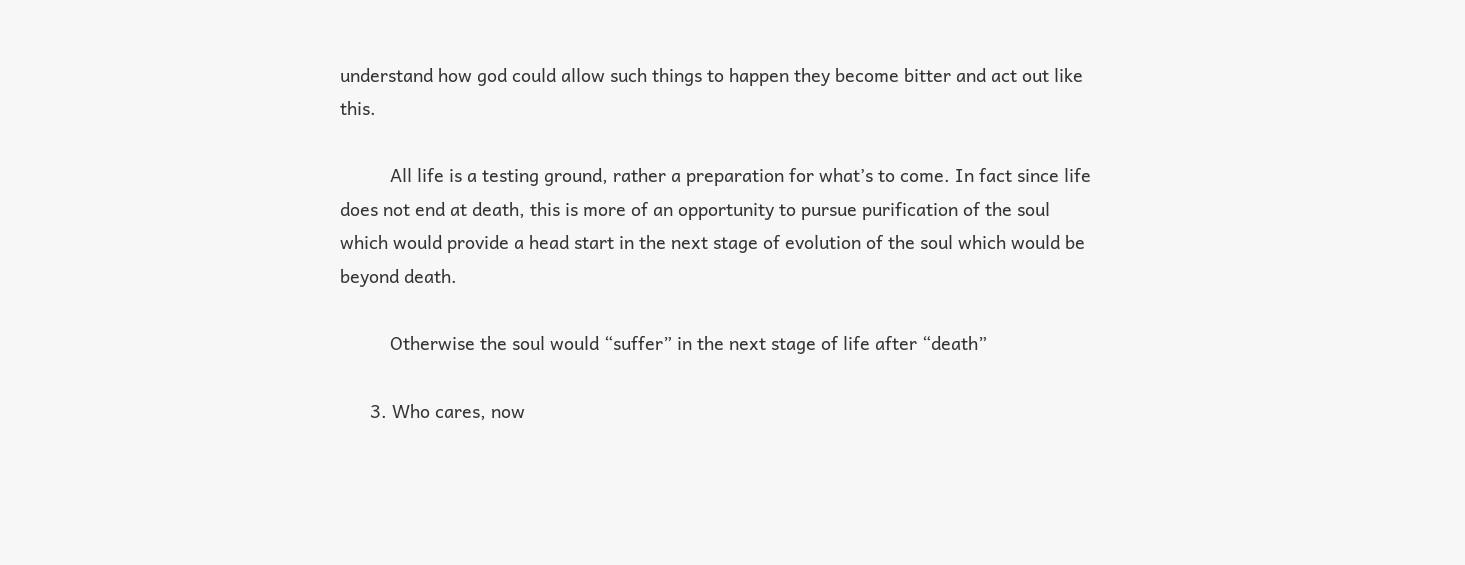understand how god could allow such things to happen they become bitter and act out like this.

          All life is a testing ground, rather a preparation for what’s to come. In fact since life does not end at death, this is more of an opportunity to pursue purification of the soul which would provide a head start in the next stage of evolution of the soul which would be beyond death.

          Otherwise the soul would “suffer” in the next stage of life after “death”

      3. Who cares, now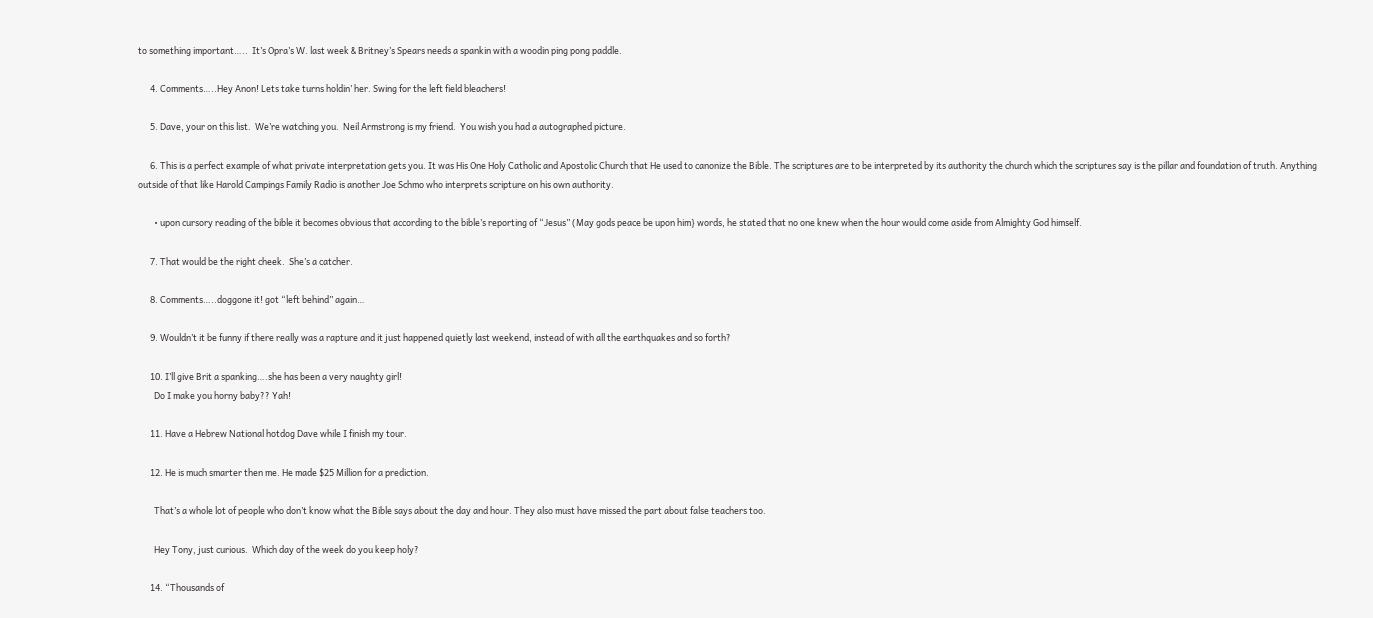to something important…..  It’s Opra’s W. last week & Britney’s Spears needs a spankin with a woodin ping pong paddle.

      4. Comments…..Hey Anon! Lets take turns holdin’ her. Swing for the left field bleachers!

      5. Dave, your on this list.  We’re watching you.  Neil Armstrong is my friend.  You wish you had a autographed picture.

      6. This is a perfect example of what private interpretation gets you. It was His One Holy Catholic and Apostolic Church that He used to canonize the Bible. The scriptures are to be interpreted by its authority the church which the scriptures say is the pillar and foundation of truth. Anything outside of that like Harold Campings Family Radio is another Joe Schmo who interprets scripture on his own authority.

        • upon cursory reading of the bible it becomes obvious that according to the bible’s reporting of “Jesus” (May gods peace be upon him} words, he stated that no one knew when the hour would come aside from Almighty God himself.

      7. That would be the right cheek.  She’s a catcher.

      8. Comments…..doggone it! got “left behind” again…

      9. Wouldn’t it be funny if there really was a rapture and it just happened quietly last weekend, instead of with all the earthquakes and so forth?

      10. I’ll give Brit a spanking….she has been a very naughty girl!
        Do I make you horny baby?? Yah!

      11. Have a Hebrew National hotdog Dave while I finish my tour.

      12. He is much smarter then me. He made $25 Million for a prediction.

        That’s a whole lot of people who don’t know what the Bible says about the day and hour. They also must have missed the part about false teachers too.

        Hey Tony, just curious.  Which day of the week do you keep holy?

      14. “Thousands of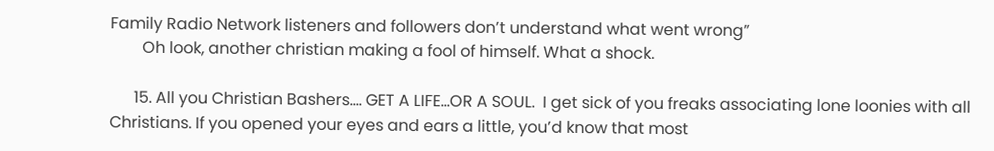Family Radio Network listeners and followers don’t understand what went wrong”
        Oh look, another christian making a fool of himself. What a shock.

      15. All you Christian Bashers…. GET A LIFE…OR A SOUL.  I get sick of you freaks associating lone loonies with all Christians. If you opened your eyes and ears a little, you’d know that most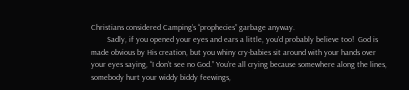Christians considered Camping’s “prophecies” garbage anyway.
        Sadly, if you opened your eyes and ears a little, you’d probably believe too!  God is made obvious by His creation, but you whiny cry-babies sit around with your hands over your eyes saying, “I don’t see no God.” You’re all crying because somewhere along the lines, somebody hurt your widdy biddy feewings,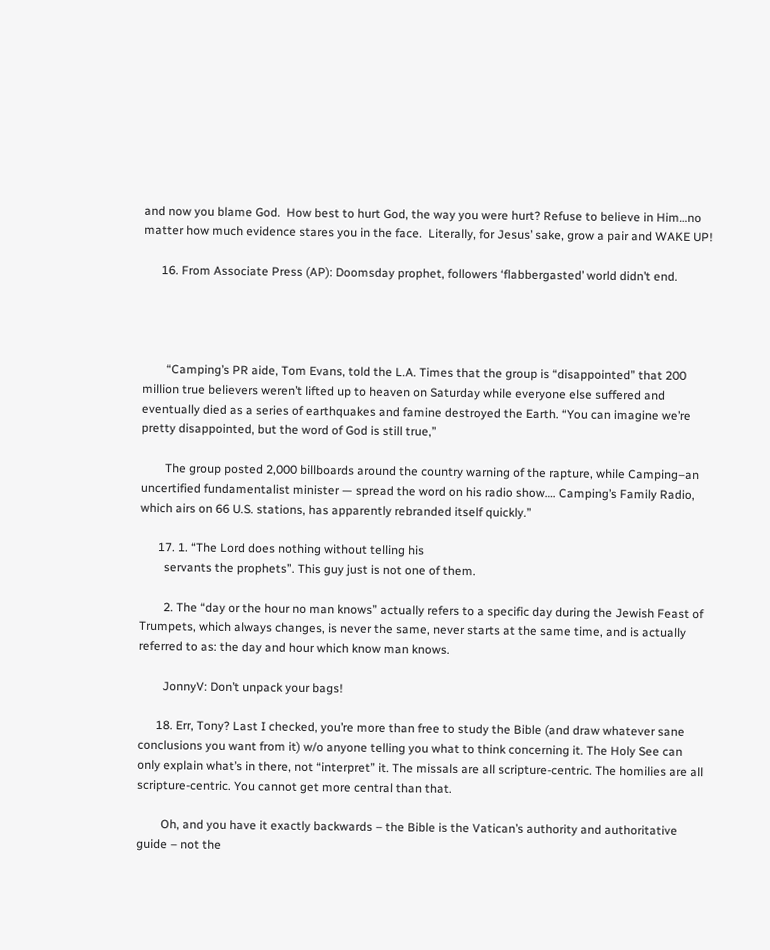and now you blame God.  How best to hurt God, the way you were hurt? Refuse to believe in Him…no matter how much evidence stares you in the face.  Literally, for Jesus’ sake, grow a pair and WAKE UP!

      16. From Associate Press (AP): Doomsday prophet, followers ‘flabbergasted’ world didn’t end.




        “Camping’s PR aide, Tom Evans, told the L.A. Times that the group is “disappointed” that 200 million true believers weren’t lifted up to heaven on Saturday while everyone else suffered and eventually died as a series of earthquakes and famine destroyed the Earth. “You can imagine we’re pretty disappointed, but the word of God is still true,”

        The group posted 2,000 billboards around the country warning of the rapture, while Camping–an uncertified fundamentalist minister — spread the word on his radio show…. Camping’s Family Radio, which airs on 66 U.S. stations, has apparently rebranded itself quickly.”

      17. 1. “The Lord does nothing without telling his
        servants the prophets”. This guy just is not one of them.

        2. The “day or the hour no man knows” actually refers to a specific day during the Jewish Feast of Trumpets, which always changes, is never the same, never starts at the same time, and is actually referred to as: the day and hour which know man knows.

        JonnyV: Don’t unpack your bags!

      18. Err, Tony? Last I checked, you’re more than free to study the Bible (and draw whatever sane conclusions you want from it) w/o anyone telling you what to think concerning it. The Holy See can only explain what’s in there, not “interpret” it. The missals are all scripture-centric. The homilies are all scripture-centric. You cannot get more central than that.

        Oh, and you have it exactly backwards – the Bible is the Vatican’s authority and authoritative guide – not the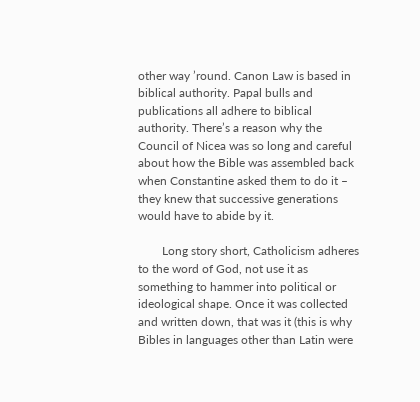other way ’round. Canon Law is based in biblical authority. Papal bulls and publications all adhere to biblical authority. There’s a reason why the Council of Nicea was so long and careful about how the Bible was assembled back when Constantine asked them to do it – they knew that successive generations would have to abide by it.

        Long story short, Catholicism adheres to the word of God, not use it as something to hammer into political or ideological shape. Once it was collected and written down, that was it (this is why Bibles in languages other than Latin were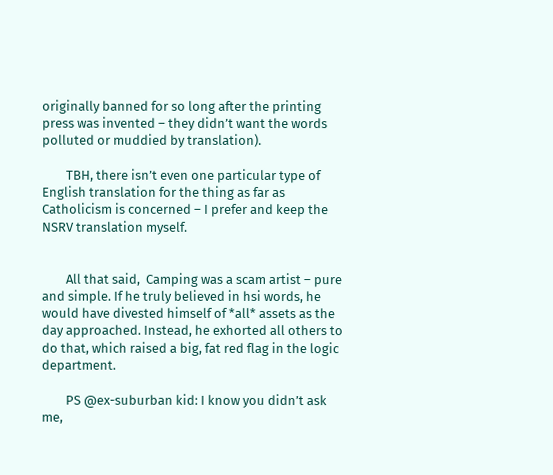originally banned for so long after the printing press was invented – they didn’t want the words polluted or muddied by translation).

        TBH, there isn’t even one particular type of English translation for the thing as far as Catholicism is concerned – I prefer and keep the NSRV translation myself.


        All that said,  Camping was a scam artist – pure and simple. If he truly believed in hsi words, he would have divested himself of *all* assets as the day approached. Instead, he exhorted all others to do that, which raised a big, fat red flag in the logic department.

        PS @ex-suburban kid: I know you didn’t ask me,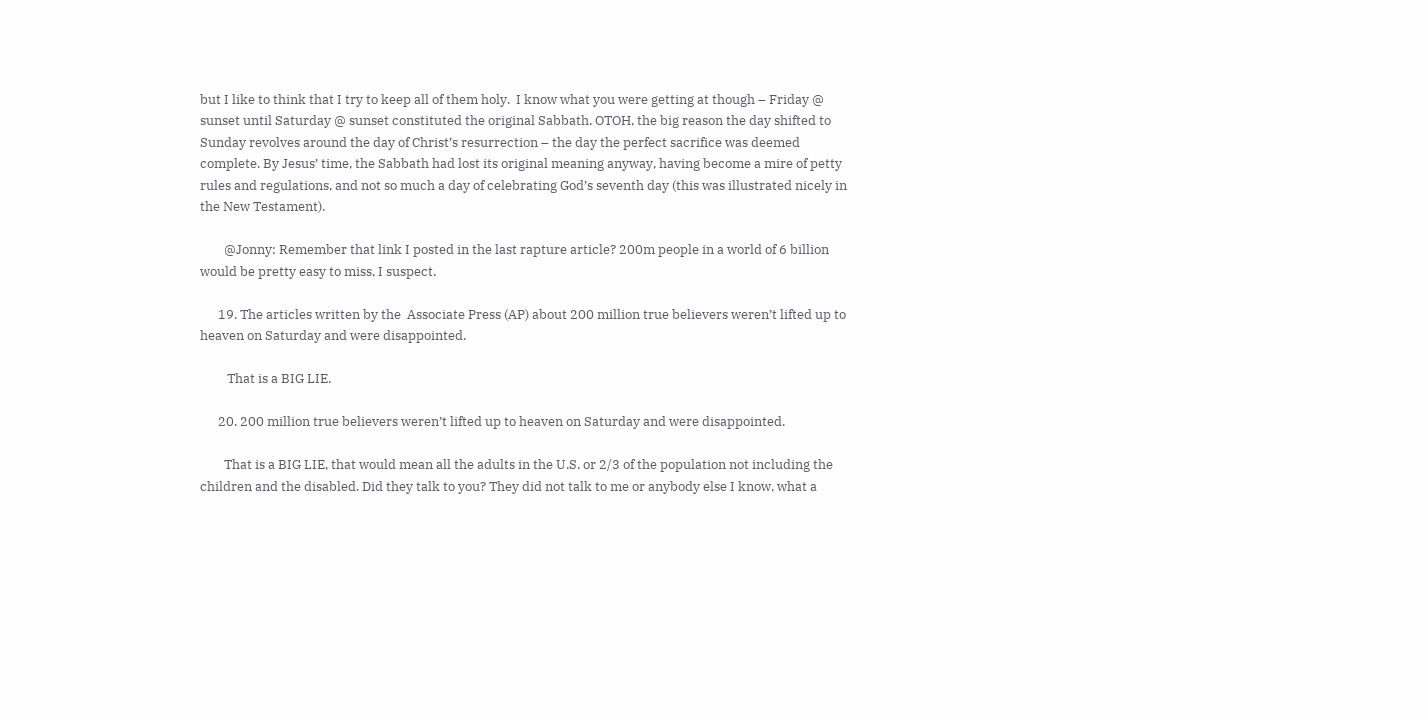but I like to think that I try to keep all of them holy.  I know what you were getting at though – Friday @ sunset until Saturday @ sunset constituted the original Sabbath. OTOH, the big reason the day shifted to Sunday revolves around the day of Christ’s resurrection – the day the perfect sacrifice was deemed complete. By Jesus’ time, the Sabbath had lost its original meaning anyway, having become a mire of petty rules and regulations, and not so much a day of celebrating God’s seventh day (this was illustrated nicely in the New Testament).

        @Jonny: Remember that link I posted in the last rapture article? 200m people in a world of 6 billion would be pretty easy to miss, I suspect.

      19. The articles written by the  Associate Press (AP) about 200 million true believers weren’t lifted up to heaven on Saturday and were disappointed.

         That is a BIG LIE.

      20. 200 million true believers weren’t lifted up to heaven on Saturday and were disappointed.

        That is a BIG LIE, that would mean all the adults in the U.S. or 2/3 of the population not including the children and the disabled. Did they talk to you? They did not talk to me or anybody else I know, what a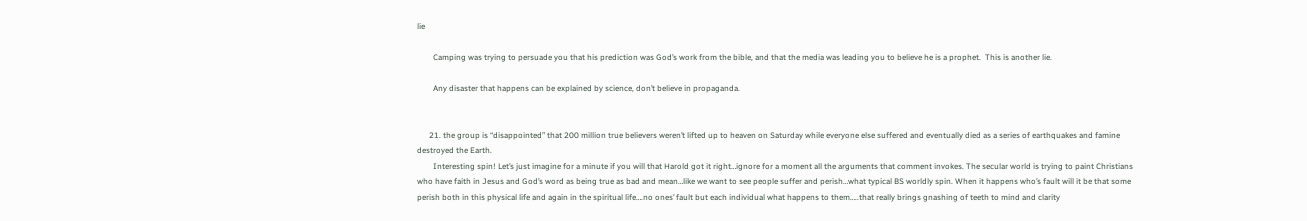lie

        Camping was trying to persuade you that his prediction was God’s work from the bible, and that the media was leading you to believe he is a prophet.  This is another lie.

        Any disaster that happens can be explained by science, don’t believe in propaganda.


      21. the group is “disappointed” that 200 million true believers weren’t lifted up to heaven on Saturday while everyone else suffered and eventually died as a series of earthquakes and famine destroyed the Earth.
        Interesting spin! Let’s just imagine for a minute if you will that Harold got it right…ignore for a moment all the arguments that comment invokes. The secular world is trying to paint Christians who have faith in Jesus and God’s word as being true as bad and mean…like we want to see people suffer and perish…what typical BS worldly spin. When it happens who’s fault will it be that some perish both in this physical life and again in the spiritual life….no ones’ fault but each individual what happens to them…..that really brings gnashing of teeth to mind and clarity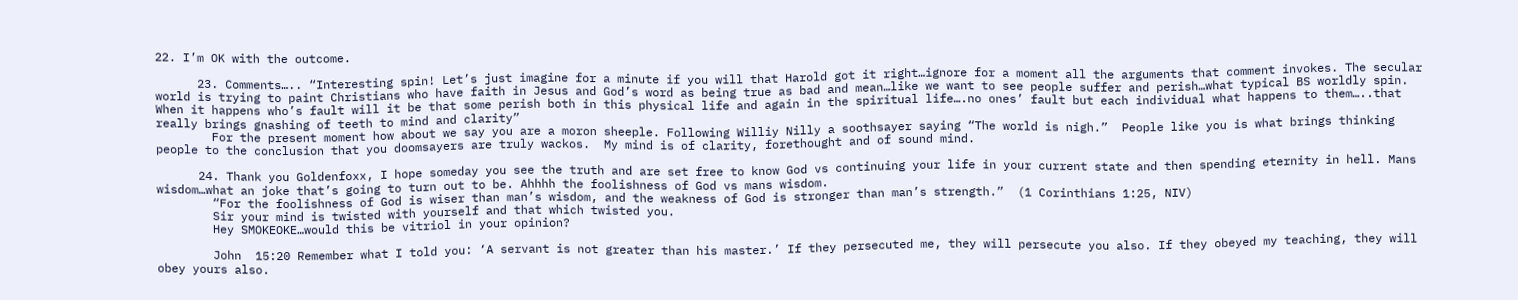22. I’m OK with the outcome.

      23. Comments….. “Interesting spin! Let’s just imagine for a minute if you will that Harold got it right…ignore for a moment all the arguments that comment invokes. The secular world is trying to paint Christians who have faith in Jesus and God’s word as being true as bad and mean…like we want to see people suffer and perish…what typical BS worldly spin. When it happens who’s fault will it be that some perish both in this physical life and again in the spiritual life….no ones’ fault but each individual what happens to them…..that really brings gnashing of teeth to mind and clarity”
        For the present moment how about we say you are a moron sheeple. Following Williy Nilly a soothsayer saying “The world is nigh.”  People like you is what brings thinking people to the conclusion that you doomsayers are truly wackos.  My mind is of clarity, forethought and of sound mind.

      24. Thank you Goldenfoxx, I hope someday you see the truth and are set free to know God vs continuing your life in your current state and then spending eternity in hell. Mans wisdom…what an joke that’s going to turn out to be. Ahhhh the foolishness of God vs mans wisdom.
        “For the foolishness of God is wiser than man’s wisdom, and the weakness of God is stronger than man’s strength.”  (1 Corinthians 1:25, NIV)
        Sir your mind is twisted with yourself and that which twisted you.
        Hey SMOKEOKE…would this be vitriol in your opinion?

        John  15:20 Remember what I told you: ‘A servant is not greater than his master.’ If they persecuted me, they will persecute you also. If they obeyed my teaching, they will obey yours also.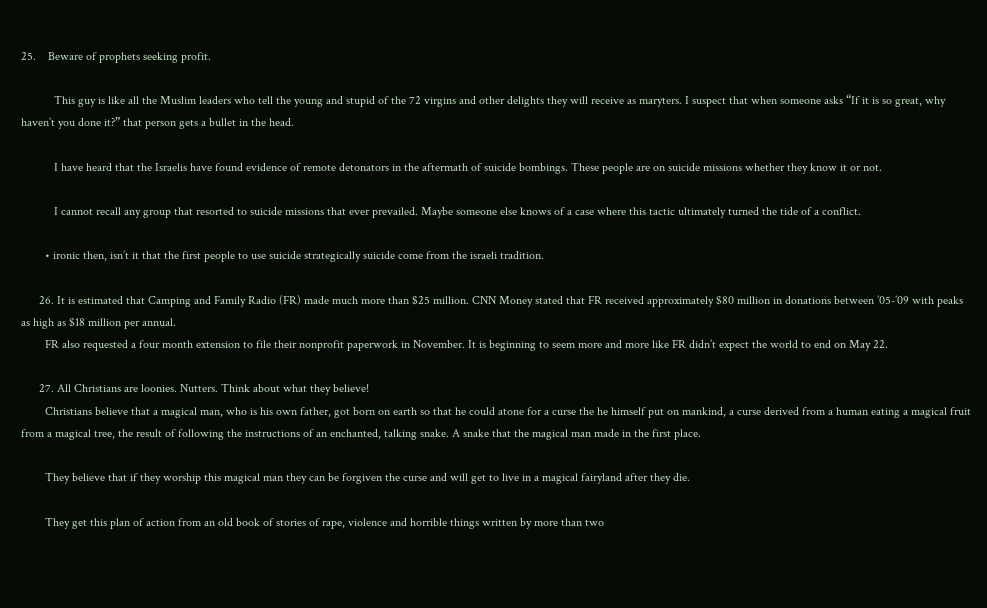25.    Beware of prophets seeking profit.

           This guy is like all the Muslim leaders who tell the young and stupid of the 72 virgins and other delights they will receive as maryters. I suspect that when someone asks “If it is so great, why haven’t you done it?” that person gets a bullet in the head.

           I have heard that the Israelis have found evidence of remote detonators in the aftermath of suicide bombings. These people are on suicide missions whether they know it or not.

           I cannot recall any group that resorted to suicide missions that ever prevailed. Maybe someone else knows of a case where this tactic ultimately turned the tide of a conflict.

        • ironic then, isn’t it that the first people to use suicide strategically suicide come from the israeli tradition.

      26. It is estimated that Camping and Family Radio (FR) made much more than $25 million. CNN Money stated that FR received approximately $80 million in donations between ’05-’09 with peaks as high as $18 million per annual.
        FR also requested a four month extension to file their nonprofit paperwork in November. It is beginning to seem more and more like FR didn’t expect the world to end on May 22.

      27. All Christians are loonies. Nutters. Think about what they believe!
        Christians believe that a magical man, who is his own father, got born on earth so that he could atone for a curse the he himself put on mankind, a curse derived from a human eating a magical fruit from a magical tree, the result of following the instructions of an enchanted, talking snake. A snake that the magical man made in the first place.

        They believe that if they worship this magical man they can be forgiven the curse and will get to live in a magical fairyland after they die.

        They get this plan of action from an old book of stories of rape, violence and horrible things written by more than two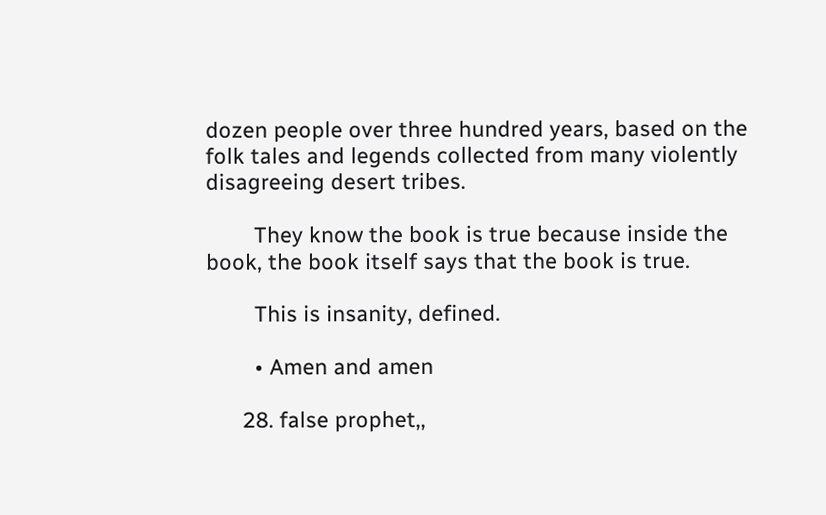dozen people over three hundred years, based on the folk tales and legends collected from many violently disagreeing desert tribes.

        They know the book is true because inside the book, the book itself says that the book is true.

        This is insanity, defined.

        • Amen and amen

      28. false prophet,,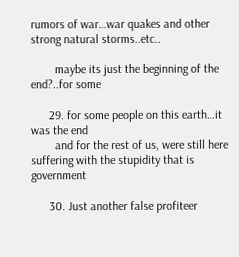rumors of war…war quakes and other strong natural storms..etc..

        maybe its just the beginning of the end?..for some

      29. for some people on this earth…it was the end
        and for the rest of us, were still here suffering with the stupidity that is government

      30. Just another false profiteer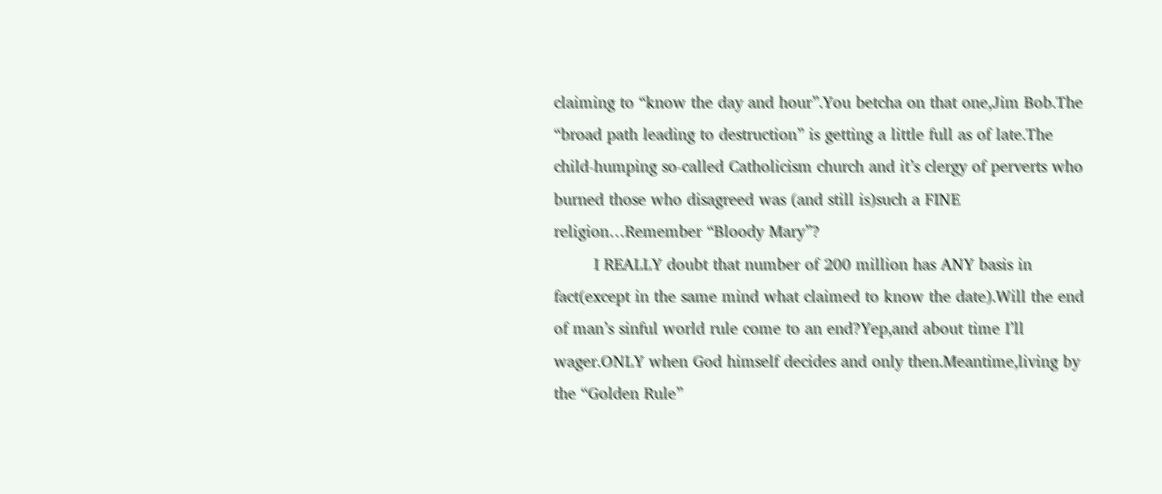claiming to “know the day and hour”.You betcha on that one,Jim Bob.The “broad path leading to destruction” is getting a little full as of late.The child-humping so-called Catholicism church and it’s clergy of perverts who burned those who disagreed was (and still is)such a FINE religion…Remember “Bloody Mary”?
        I REALLY doubt that number of 200 million has ANY basis in fact(except in the same mind what claimed to know the date).Will the end of man’s sinful world rule come to an end?Yep,and about time I’ll wager.ONLY when God himself decides and only then.Meantime,living by the “Golden Rule”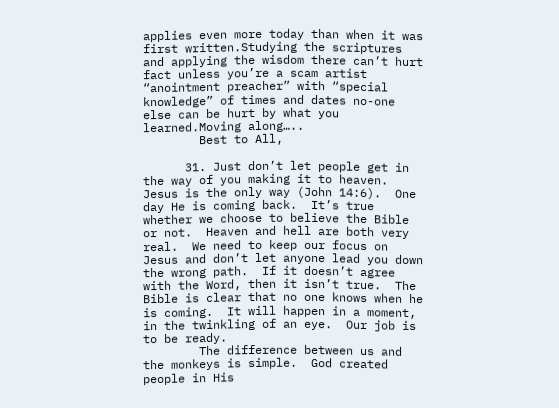applies even more today than when it was first written.Studying the scriptures and applying the wisdom there can’t hurt fact unless you’re a scam artist “anointment preacher” with “special knowledge” of times and dates no-one else can be hurt by what you learned.Moving along…..
        Best to All,

      31. Just don’t let people get in the way of you making it to heaven.  Jesus is the only way (John 14:6).  One day He is coming back.  It’s true whether we choose to believe the Bible or not.  Heaven and hell are both very real.  We need to keep our focus on Jesus and don’t let anyone lead you down the wrong path.  If it doesn’t agree with the Word, then it isn’t true.  The Bible is clear that no one knows when he is coming.  It will happen in a moment, in the twinkling of an eye.  Our job is to be ready.
        The difference between us and the monkeys is simple.  God created people in His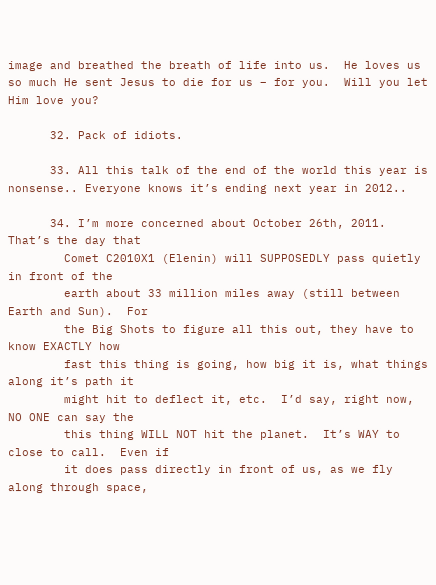image and breathed the breath of life into us.  He loves us so much He sent Jesus to die for us – for you.  Will you let Him love you?

      32. Pack of idiots.

      33. All this talk of the end of the world this year is nonsense.. Everyone knows it’s ending next year in 2012..

      34. I’m more concerned about October 26th, 2011.  That’s the day that
        Comet C2010X1 (Elenin) will SUPPOSEDLY pass quietly in front of the
        earth about 33 million miles away (still between Earth and Sun).  For
        the Big Shots to figure all this out, they have to know EXACTLY how
        fast this thing is going, how big it is, what things along it’s path it
        might hit to deflect it, etc.  I’d say, right now, NO ONE can say the
        this thing WILL NOT hit the planet.  It’s WAY to close to call.  Even if
        it does pass directly in front of us, as we fly along through space,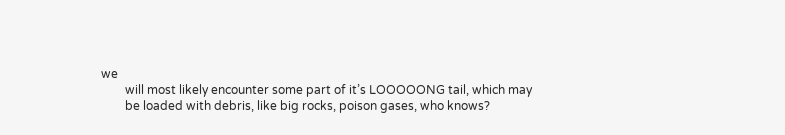we
        will most likely encounter some part of it’s LOOOOONG tail, which may
        be loaded with debris, like big rocks, poison gases, who knows?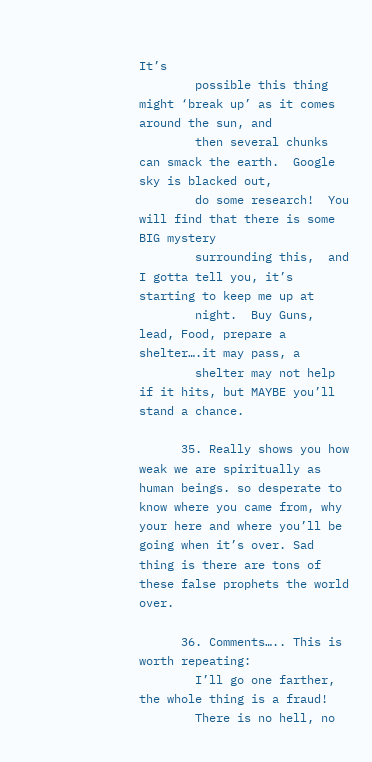It’s
        possible this thing might ‘break up’ as it comes around the sun, and
        then several chunks can smack the earth.  Google sky is blacked out,
        do some research!  You will find that there is some BIG mystery
        surrounding this,  and I gotta tell you, it’s starting to keep me up at
        night.  Buy Guns, lead, Food, prepare a shelter….it may pass, a
        shelter may not help if it hits, but MAYBE you’ll stand a chance.

      35. Really shows you how weak we are spiritually as human beings. so desperate to know where you came from, why your here and where you’ll be going when it’s over. Sad thing is there are tons of these false prophets the world over.

      36. Comments….. This is worth repeating:
        I’ll go one farther, the whole thing is a fraud!
        There is no hell, no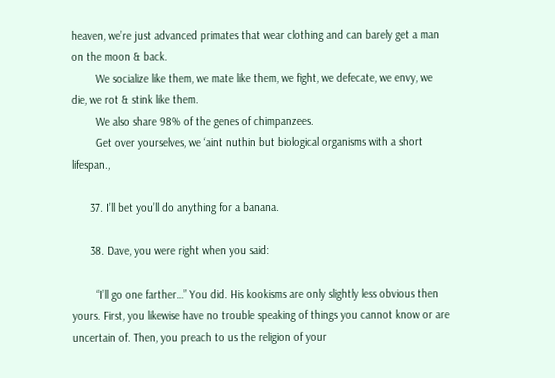heaven, we’re just advanced primates that wear clothing and can barely get a man on the moon & back.
        We socialize like them, we mate like them, we fight, we defecate, we envy, we die, we rot & stink like them.
        We also share 98% of the genes of chimpanzees.
        Get over yourselves, we ‘aint nuthin but biological organisms with a short lifespan.,

      37. I’ll bet you’ll do anything for a banana.

      38. Dave, you were right when you said:

        “I’ll go one farther…” You did. His kookisms are only slightly less obvious then yours. First, you likewise have no trouble speaking of things you cannot know or are uncertain of. Then, you preach to us the religion of your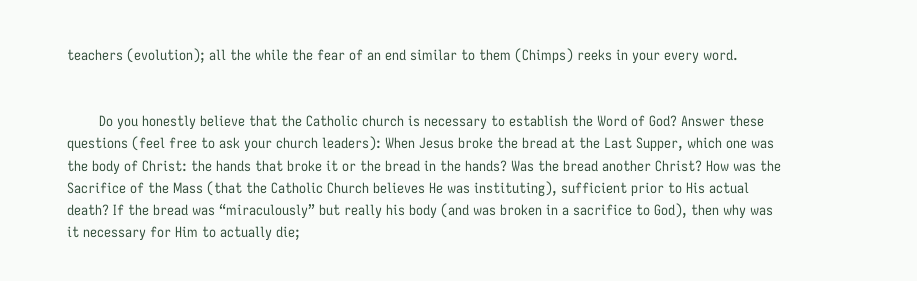teachers (evolution); all the while the fear of an end similar to them (Chimps) reeks in your every word.


        Do you honestly believe that the Catholic church is necessary to establish the Word of God? Answer these questions (feel free to ask your church leaders): When Jesus broke the bread at the Last Supper, which one was the body of Christ: the hands that broke it or the bread in the hands? Was the bread another Christ? How was the Sacrifice of the Mass (that the Catholic Church believes He was instituting), sufficient prior to His actual death? If the bread was “miraculously” but really his body (and was broken in a sacrifice to God), then why was it necessary for Him to actually die;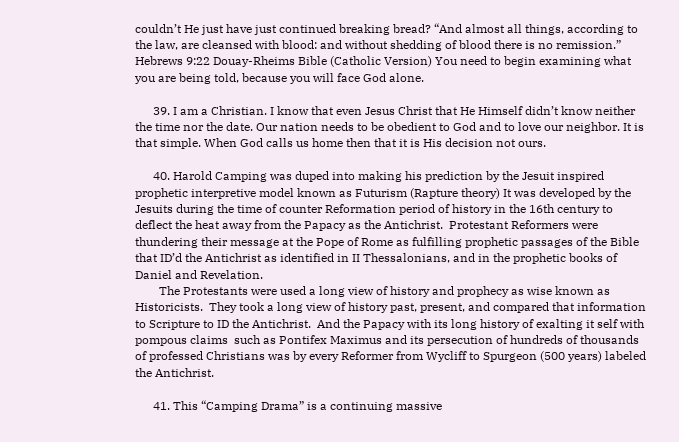couldn’t He just have just continued breaking bread? “And almost all things, according to the law, are cleansed with blood: and without shedding of blood there is no remission.” Hebrews 9:22 Douay-Rheims Bible (Catholic Version) You need to begin examining what you are being told, because you will face God alone.

      39. I am a Christian. I know that even Jesus Christ that He Himself didn’t know neither the time nor the date. Our nation needs to be obedient to God and to love our neighbor. It is that simple. When God calls us home then that it is His decision not ours.

      40. Harold Camping was duped into making his prediction by the Jesuit inspired prophetic interpretive model known as Futurism (Rapture theory) It was developed by the Jesuits during the time of counter Reformation period of history in the 16th century to deflect the heat away from the Papacy as the Antichrist.  Protestant Reformers were thundering their message at the Pope of Rome as fulfilling prophetic passages of the Bible that ID’d the Antichrist as identified in II Thessalonians, and in the prophetic books of Daniel and Revelation.
        The Protestants were used a long view of history and prophecy as wise known as Historicists.  They took a long view of history past, present, and compared that information to Scripture to ID the Antichrist.  And the Papacy with its long history of exalting it self with pompous claims  such as Pontifex Maximus and its persecution of hundreds of thousands of professed Christians was by every Reformer from Wycliff to Spurgeon (500 years) labeled the Antichrist.

      41. This “Camping Drama” is a continuing massive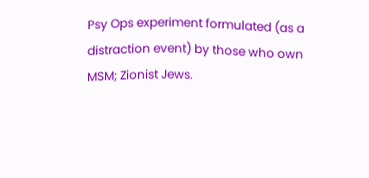Psy Ops experiment formulated (as a distraction event) by those who own MSM; Zionist Jews.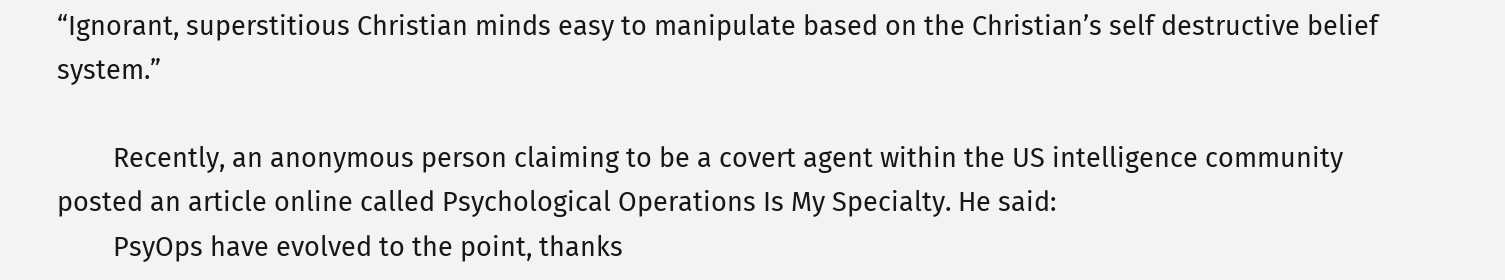“Ignorant, superstitious Christian minds easy to manipulate based on the Christian’s self destructive belief system.”

        Recently, an anonymous person claiming to be a covert agent within the US intelligence community posted an article online called Psychological Operations Is My Specialty. He said:
        PsyOps have evolved to the point, thanks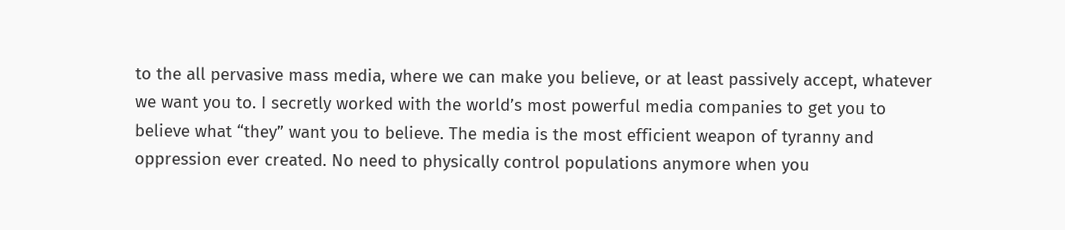to the all pervasive mass media, where we can make you believe, or at least passively accept, whatever we want you to. I secretly worked with the world’s most powerful media companies to get you to believe what “they” want you to believe. The media is the most efficient weapon of tyranny and oppression ever created. No need to physically control populations anymore when you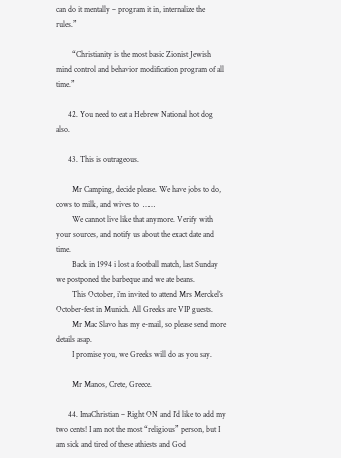can do it mentally – program it in, internalize the rules.”

        “Christianity is the most basic Zionist Jewish mind control and behavior modification program of all time.”

      42. You need to eat a Hebrew National hot dog also.

      43. This is outrageous.

        Mr Camping, decide please. We have jobs to do, cows to milk, and wives to  ……
        We cannot live like that anymore. Verify with your sources, and notify us about the exact date and time.
        Back in 1994 i lost a football match, last Sunday we postponed the barbeque and we ate beans.
        This October, i’m invited to attend Mrs Merckel’s October-fest in Munich. All Greeks are VIP guests.
        Mr Mac Slavo has my e-mail, so please send more details asap.
        I promise you, we Greeks will do as you say.

        Mr Manos, Crete, Greece.

      44. ImaChristian – Right ON and I’d like to add my two cents! I am not the most “religious” person, but I am sick and tired of these athiests and God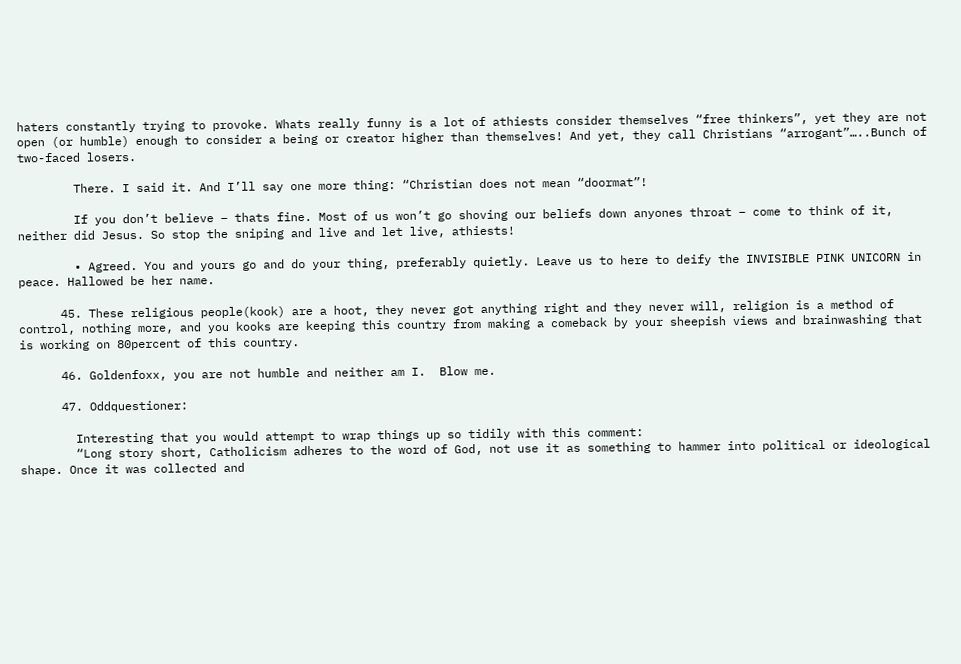haters constantly trying to provoke. Whats really funny is a lot of athiests consider themselves “free thinkers”, yet they are not open (or humble) enough to consider a being or creator higher than themselves! And yet, they call Christians “arrogant”…..Bunch of two-faced losers.

        There. I said it. And I’ll say one more thing: “Christian does not mean “doormat”!

        If you don’t believe – thats fine. Most of us won’t go shoving our beliefs down anyones throat – come to think of it, neither did Jesus. So stop the sniping and live and let live, athiests!

        • Agreed. You and yours go and do your thing, preferably quietly. Leave us to here to deify the INVISIBLE PINK UNICORN in peace. Hallowed be her name.

      45. These religious people(kook) are a hoot, they never got anything right and they never will, religion is a method of control, nothing more, and you kooks are keeping this country from making a comeback by your sheepish views and brainwashing that is working on 80percent of this country.

      46. Goldenfoxx, you are not humble and neither am I.  Blow me.

      47. Oddquestioner:

        Interesting that you would attempt to wrap things up so tidily with this comment:
        “Long story short, Catholicism adheres to the word of God, not use it as something to hammer into political or ideological shape. Once it was collected and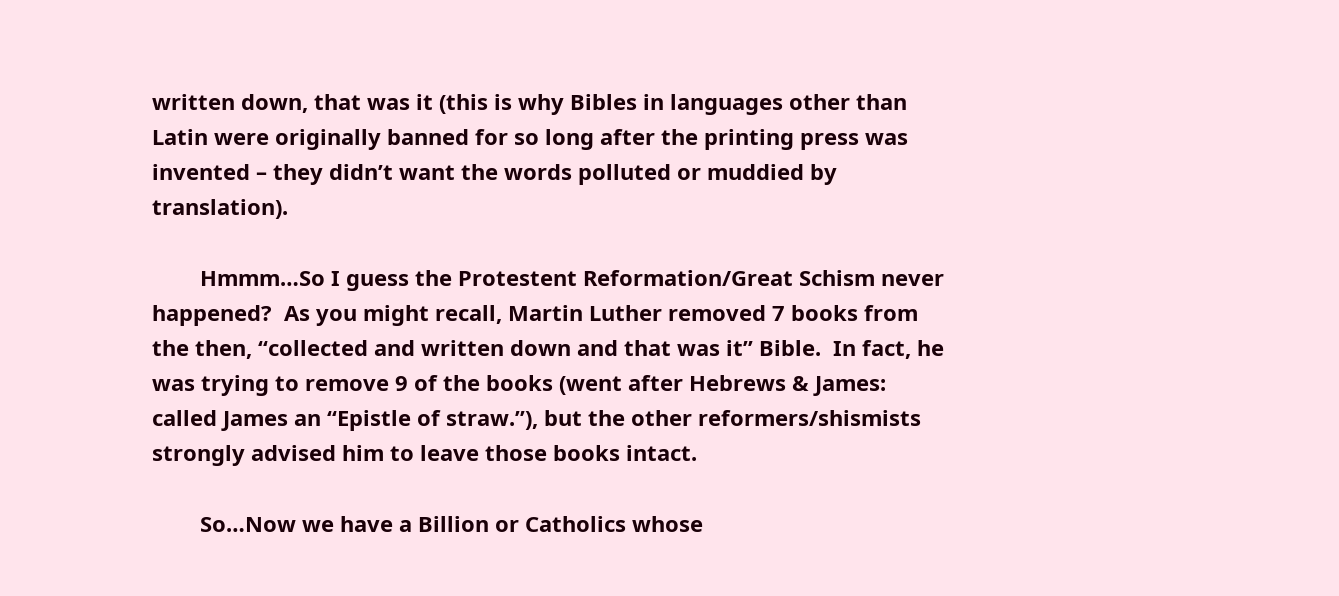written down, that was it (this is why Bibles in languages other than Latin were originally banned for so long after the printing press was invented – they didn’t want the words polluted or muddied by translation).

        Hmmm…So I guess the Protestent Reformation/Great Schism never happened?  As you might recall, Martin Luther removed 7 books from the then, “collected and written down and that was it” Bible.  In fact, he was trying to remove 9 of the books (went after Hebrews & James: called James an “Epistle of straw.”), but the other reformers/shismists strongly advised him to leave those books intact.

        So…Now we have a Billion or Catholics whose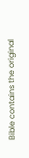Bible contains the original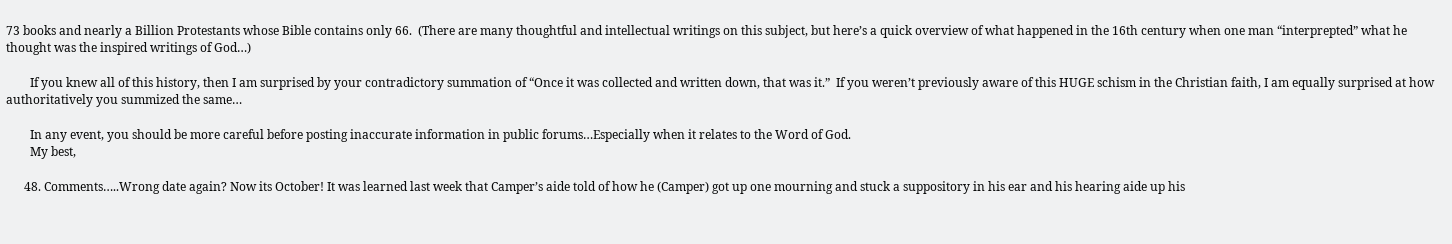73 books and nearly a Billion Protestants whose Bible contains only 66.  (There are many thoughtful and intellectual writings on this subject, but here’s a quick overview of what happened in the 16th century when one man “interprepted” what he thought was the inspired writings of God…)

        If you knew all of this history, then I am surprised by your contradictory summation of “Once it was collected and written down, that was it.”  If you weren’t previously aware of this HUGE schism in the Christian faith, I am equally surprised at how authoritatively you summized the same…

        In any event, you should be more careful before posting inaccurate information in public forums…Especially when it relates to the Word of God.
        My best,

      48. Comments…..Wrong date again? Now its October! It was learned last week that Camper’s aide told of how he (Camper) got up one mourning and stuck a suppository in his ear and his hearing aide up his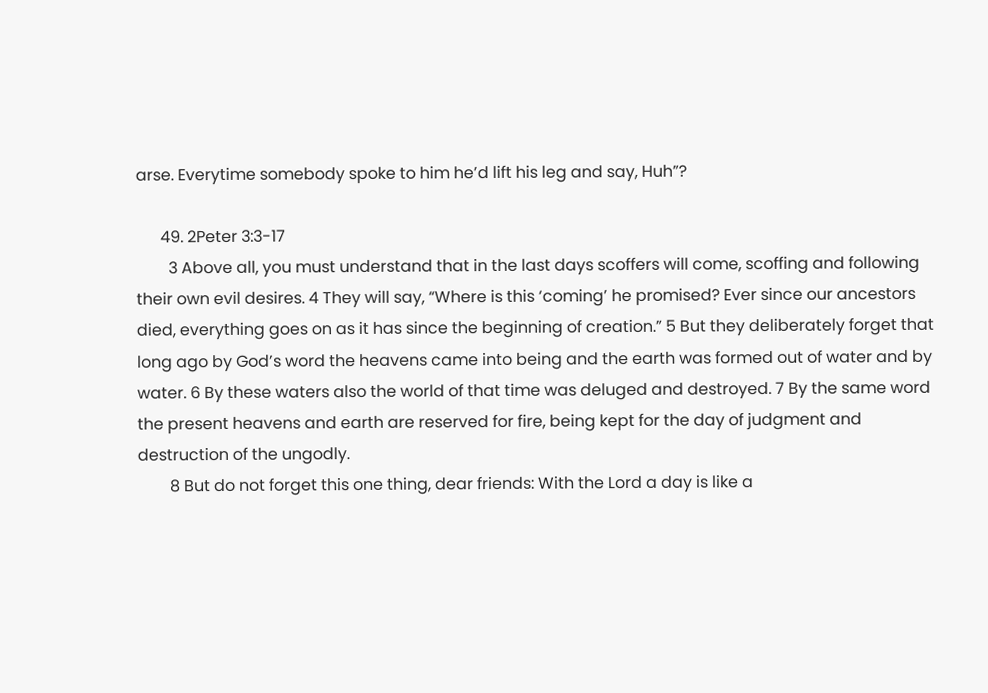arse. Everytime somebody spoke to him he’d lift his leg and say, Huh”?

      49. 2Peter 3:3-17
        3 Above all, you must understand that in the last days scoffers will come, scoffing and following their own evil desires. 4 They will say, “Where is this ‘coming’ he promised? Ever since our ancestors died, everything goes on as it has since the beginning of creation.” 5 But they deliberately forget that long ago by God’s word the heavens came into being and the earth was formed out of water and by water. 6 By these waters also the world of that time was deluged and destroyed. 7 By the same word the present heavens and earth are reserved for fire, being kept for the day of judgment and destruction of the ungodly.
        8 But do not forget this one thing, dear friends: With the Lord a day is like a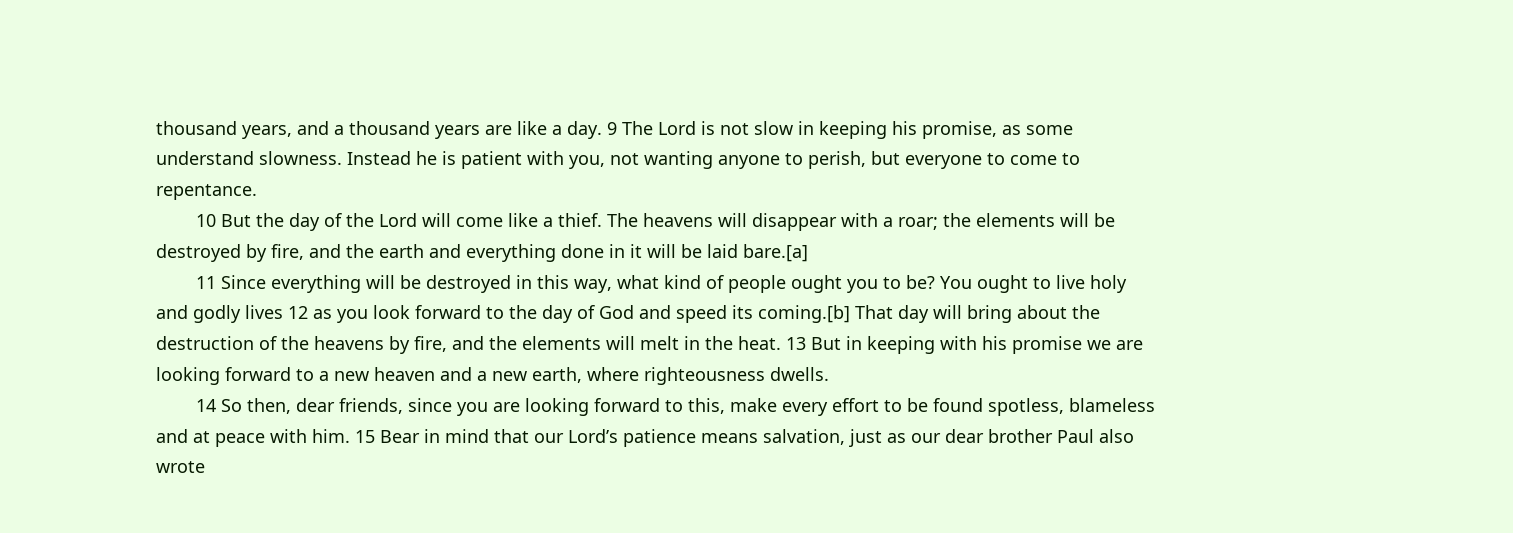thousand years, and a thousand years are like a day. 9 The Lord is not slow in keeping his promise, as some understand slowness. Instead he is patient with you, not wanting anyone to perish, but everyone to come to repentance.
        10 But the day of the Lord will come like a thief. The heavens will disappear with a roar; the elements will be destroyed by fire, and the earth and everything done in it will be laid bare.[a]
        11 Since everything will be destroyed in this way, what kind of people ought you to be? You ought to live holy and godly lives 12 as you look forward to the day of God and speed its coming.[b] That day will bring about the destruction of the heavens by fire, and the elements will melt in the heat. 13 But in keeping with his promise we are looking forward to a new heaven and a new earth, where righteousness dwells.
        14 So then, dear friends, since you are looking forward to this, make every effort to be found spotless, blameless and at peace with him. 15 Bear in mind that our Lord’s patience means salvation, just as our dear brother Paul also wrote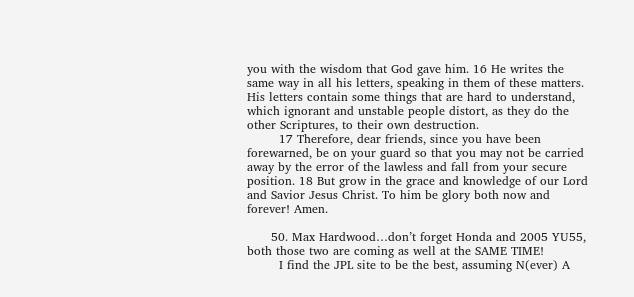you with the wisdom that God gave him. 16 He writes the same way in all his letters, speaking in them of these matters. His letters contain some things that are hard to understand, which ignorant and unstable people distort, as they do the other Scriptures, to their own destruction.
        17 Therefore, dear friends, since you have been forewarned, be on your guard so that you may not be carried away by the error of the lawless and fall from your secure position. 18 But grow in the grace and knowledge of our Lord and Savior Jesus Christ. To him be glory both now and forever! Amen.

      50. Max Hardwood…don’t forget Honda and 2005 YU55, both those two are coming as well at the SAME TIME!
        I find the JPL site to be the best, assuming N(ever) A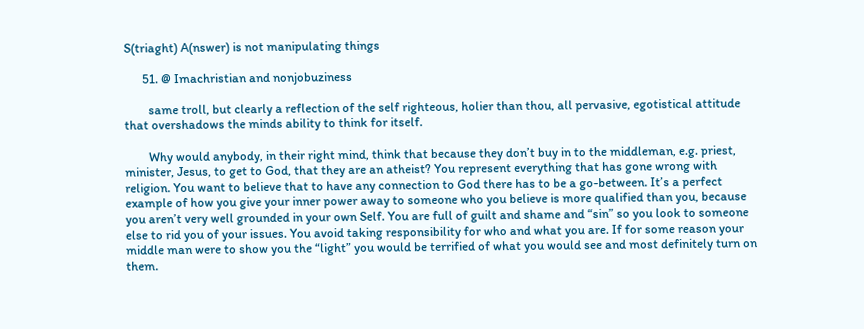S(triaght) A(nswer) is not manipulating things

      51. @ Imachristian and nonjobuziness

        same troll, but clearly a reflection of the self righteous, holier than thou, all pervasive, egotistical attitude that overshadows the minds ability to think for itself.

        Why would anybody, in their right mind, think that because they don’t buy in to the middleman, e.g. priest, minister, Jesus, to get to God, that they are an atheist? You represent everything that has gone wrong with religion. You want to believe that to have any connection to God there has to be a go-between. It’s a perfect example of how you give your inner power away to someone who you believe is more qualified than you, because you aren’t very well grounded in your own Self. You are full of guilt and shame and “sin” so you look to someone else to rid you of your issues. You avoid taking responsibility for who and what you are. If for some reason your middle man were to show you the “light” you would be terrified of what you would see and most definitely turn on them.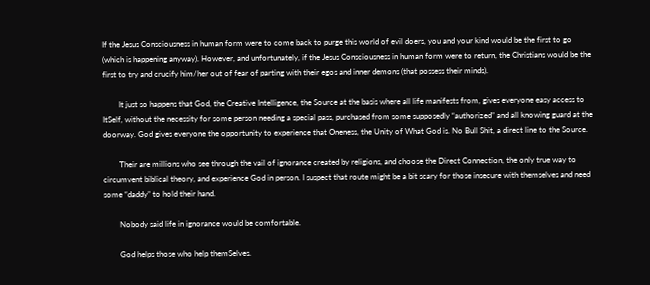If the Jesus Consciousness in human form were to come back to purge this world of evil doers, you and your kind would be the first to go (which is happening anyway). However, and unfortunately, if the Jesus Consciousness in human form were to return, the Christians would be the first to try and crucify him/her out of fear of parting with their egos and inner demons (that possess their minds).

        It just so happens that God, the Creative Intelligence, the Source at the basis where all life manifests from, gives everyone easy access to ItSelf, without the necessity for some person needing a special pass, purchased from some supposedly “authorized” and all knowing guard at the doorway. God gives everyone the opportunity to experience that Oneness, the Unity of What God is. No Bull Shit, a direct line to the Source.

        Their are millions who see through the vail of ignorance created by religions, and choose the Direct Connection, the only true way to circumvent biblical theory, and experience God in person. I suspect that route might be a bit scary for those insecure with themselves and need some “daddy” to hold their hand.

        Nobody said life in ignorance would be comfortable.

        God helps those who help themSelves.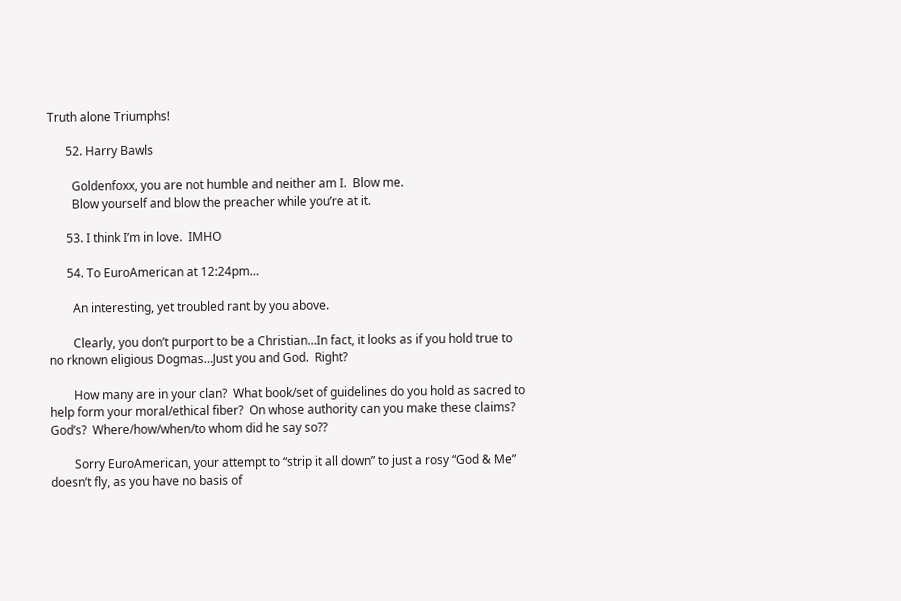Truth alone Triumphs!

      52. Harry Bawls

        Goldenfoxx, you are not humble and neither am I.  Blow me.
        Blow yourself and blow the preacher while you’re at it.

      53. I think I’m in love.  IMHO

      54. To EuroAmerican at 12:24pm…

        An interesting, yet troubled rant by you above.

        Clearly, you don’t purport to be a Christian…In fact, it looks as if you hold true to no rknown eligious Dogmas…Just you and God.  Right?

        How many are in your clan?  What book/set of guidelines do you hold as sacred to help form your moral/ethical fiber?  On whose authority can you make these claims?  God’s?  Where/how/when/to whom did he say so??

        Sorry EuroAmerican, your attempt to “strip it all down” to just a rosy “God & Me” doesn’t fly, as you have no basis of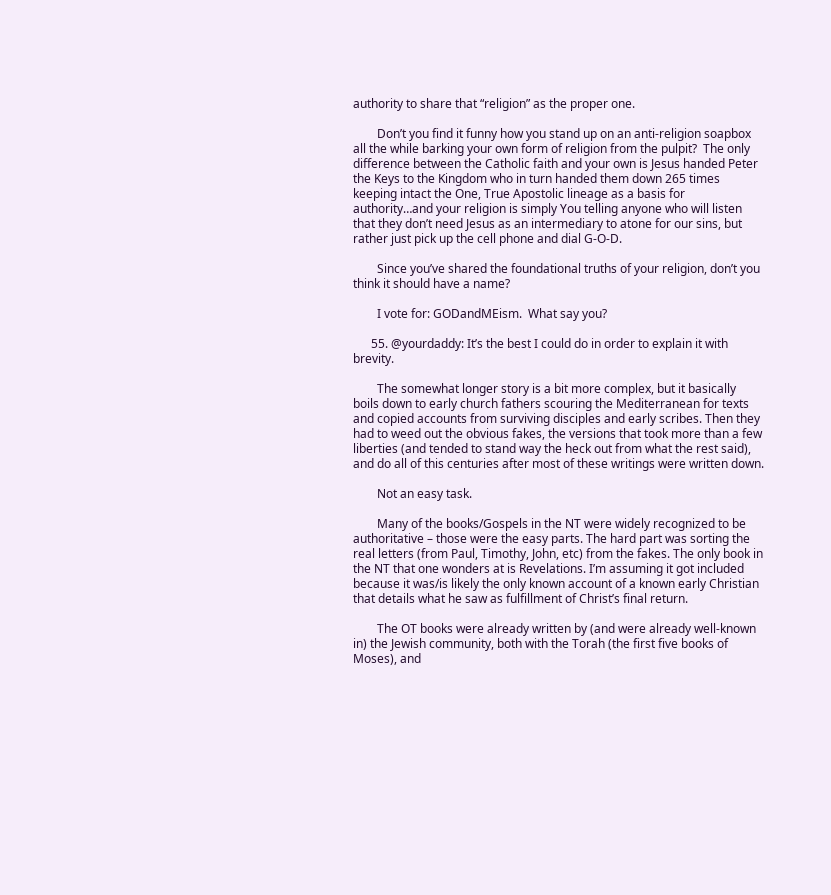authority to share that “religion” as the proper one.

        Don’t you find it funny how you stand up on an anti-religion soapbox all the while barking your own form of religion from the pulpit?  The only difference between the Catholic faith and your own is Jesus handed Peter the Keys to the Kingdom who in turn handed them down 265 times keeping intact the One, True Apostolic lineage as a basis for authority…and your religion is simply You telling anyone who will listen that they don’t need Jesus as an intermediary to atone for our sins, but rather just pick up the cell phone and dial G-O-D.

        Since you’ve shared the foundational truths of your religion, don’t you think it should have a name?

        I vote for: GODandMEism.  What say you?

      55. @yourdaddy: It’s the best I could do in order to explain it with brevity.

        The somewhat longer story is a bit more complex, but it basically boils down to early church fathers scouring the Mediterranean for texts and copied accounts from surviving disciples and early scribes. Then they had to weed out the obvious fakes, the versions that took more than a few liberties (and tended to stand way the heck out from what the rest said), and do all of this centuries after most of these writings were written down.

        Not an easy task.

        Many of the books/Gospels in the NT were widely recognized to be authoritative – those were the easy parts. The hard part was sorting the real letters (from Paul, Timothy, John, etc) from the fakes. The only book in the NT that one wonders at is Revelations. I’m assuming it got included because it was/is likely the only known account of a known early Christian that details what he saw as fulfillment of Christ’s final return.

        The OT books were already written by (and were already well-known in) the Jewish community, both with the Torah (the first five books of Moses), and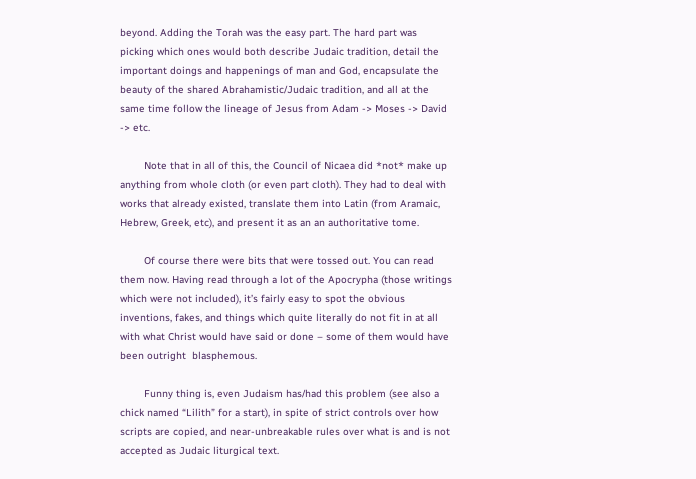beyond. Adding the Torah was the easy part. The hard part was picking which ones would both describe Judaic tradition, detail the important doings and happenings of man and God, encapsulate the beauty of the shared Abrahamistic/Judaic tradition, and all at the same time follow the lineage of Jesus from Adam -> Moses -> David -> etc.

        Note that in all of this, the Council of Nicaea did *not* make up anything from whole cloth (or even part cloth). They had to deal with works that already existed, translate them into Latin (from Aramaic, Hebrew, Greek, etc), and present it as an an authoritative tome.

        Of course there were bits that were tossed out. You can read them now. Having read through a lot of the Apocrypha (those writings which were not included), it’s fairly easy to spot the obvious inventions, fakes, and things which quite literally do not fit in at all with what Christ would have said or done – some of them would have been outright  blasphemous.

        Funny thing is, even Judaism has/had this problem (see also a chick named “Lilith” for a start), in spite of strict controls over how scripts are copied, and near-unbreakable rules over what is and is not accepted as Judaic liturgical text.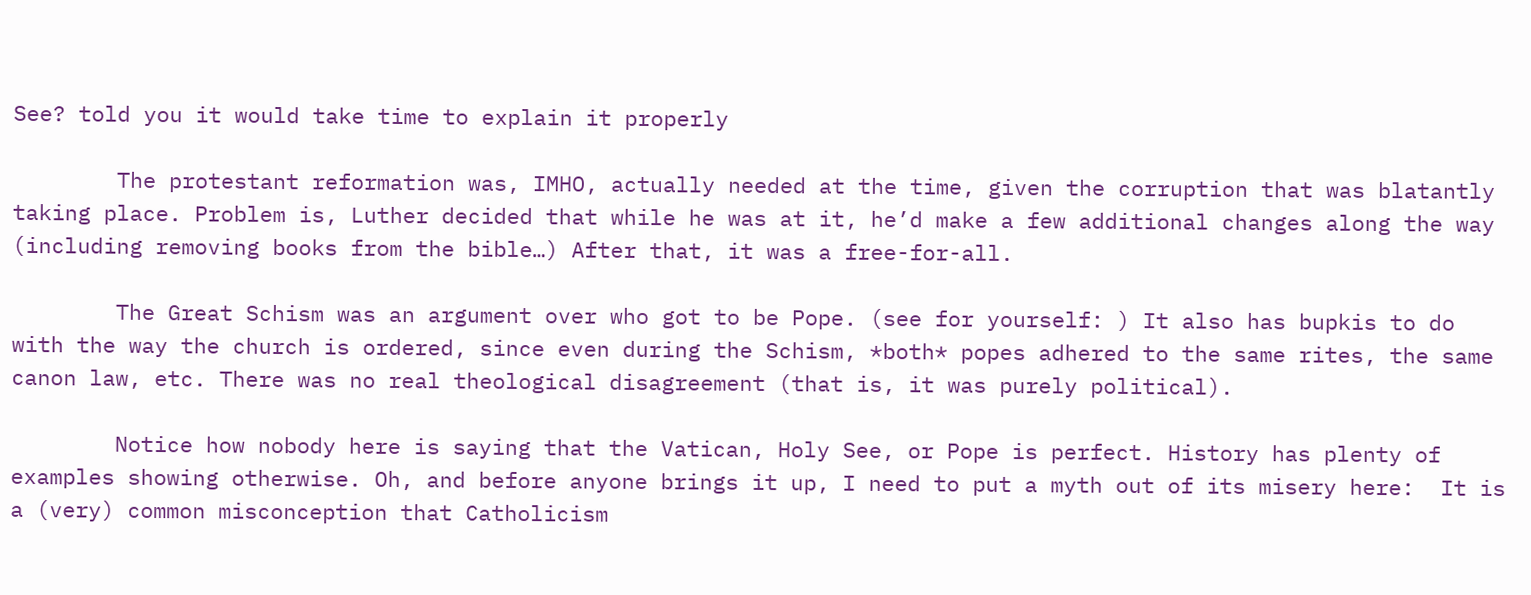See? told you it would take time to explain it properly

        The protestant reformation was, IMHO, actually needed at the time, given the corruption that was blatantly taking place. Problem is, Luther decided that while he was at it, he’d make a few additional changes along the way (including removing books from the bible…) After that, it was a free-for-all.

        The Great Schism was an argument over who got to be Pope. (see for yourself: ) It also has bupkis to do with the way the church is ordered, since even during the Schism, *both* popes adhered to the same rites, the same canon law, etc. There was no real theological disagreement (that is, it was purely political).

        Notice how nobody here is saying that the Vatican, Holy See, or Pope is perfect. History has plenty of examples showing otherwise. Oh, and before anyone brings it up, I need to put a myth out of its misery here:  It is a (very) common misconception that Catholicism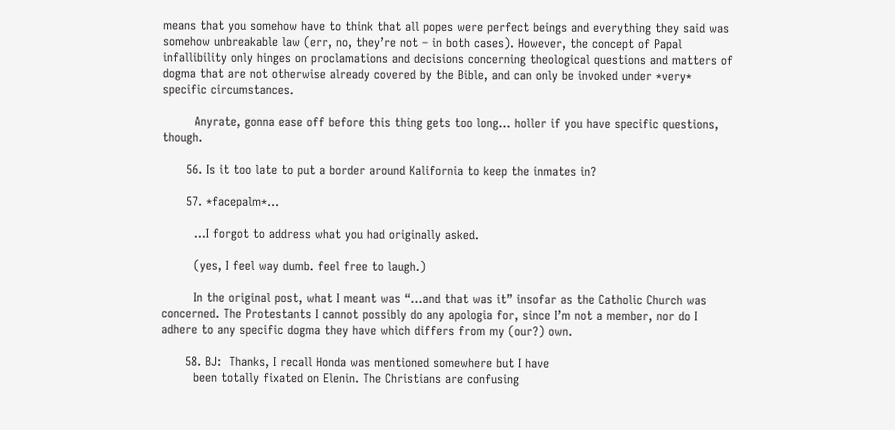means that you somehow have to think that all popes were perfect beings and everything they said was somehow unbreakable law (err, no, they’re not – in both cases). However, the concept of Papal infallibility only hinges on proclamations and decisions concerning theological questions and matters of dogma that are not otherwise already covered by the Bible, and can only be invoked under *very* specific circumstances.

        Anyrate, gonna ease off before this thing gets too long… holler if you have specific questions, though.

      56. Is it too late to put a border around Kalifornia to keep the inmates in?

      57. *facepalm*…

        …I forgot to address what you had originally asked.

        (yes, I feel way dumb. feel free to laugh.)

        In the original post, what I meant was “…and that was it” insofar as the Catholic Church was concerned. The Protestants I cannot possibly do any apologia for, since I’m not a member, nor do I adhere to any specific dogma they have which differs from my (our?) own.

      58. BJ:  Thanks, I recall Honda was mentioned somewhere but I have
        been totally fixated on Elenin. The Christians are confusing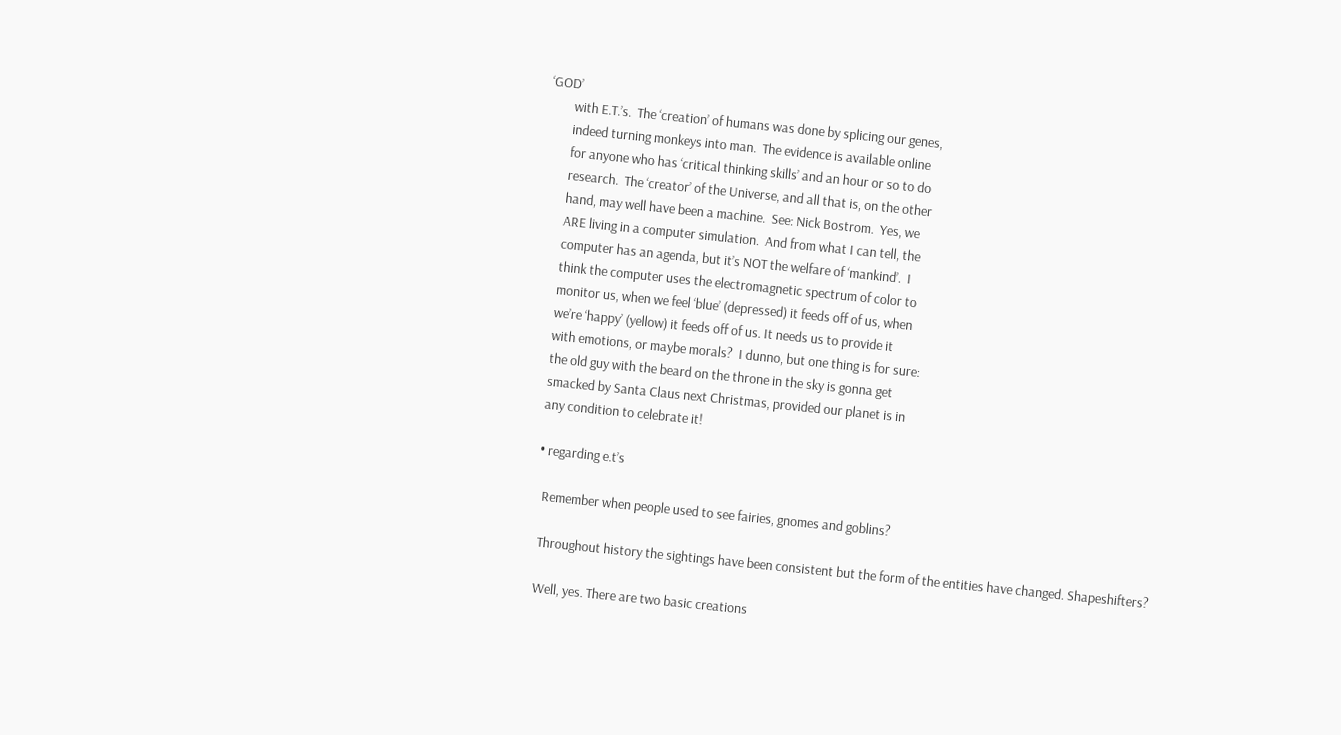‘GOD’
        with E.T.’s.  The ‘creation’ of humans was done by splicing our genes,
        indeed turning monkeys into man.  The evidence is available online
        for anyone who has ‘critical thinking skills’ and an hour or so to do
        research.  The ‘creator’ of the Universe, and all that is, on the other
        hand, may well have been a machine.  See: Nick Bostrom.  Yes, we
        ARE living in a computer simulation.  And from what I can tell, the
        computer has an agenda, but it’s NOT the welfare of ‘mankind’.  I
        think the computer uses the electromagnetic spectrum of color to
        monitor us, when we feel ‘blue’ (depressed) it feeds off of us, when
        we’re ‘happy’ (yellow) it feeds off of us. It needs us to provide it
        with emotions, or maybe morals?  I dunno, but one thing is for sure:
        the old guy with the beard on the throne in the sky is gonna get
        smacked by Santa Claus next Christmas, provided our planet is in
        any condition to celebrate it!

        • regarding e.t’s

          Remember when people used to see fairies, gnomes and goblins?

          Throughout history the sightings have been consistent but the form of the entities have changed. Shapeshifters?

          Well, yes. There are two basic creations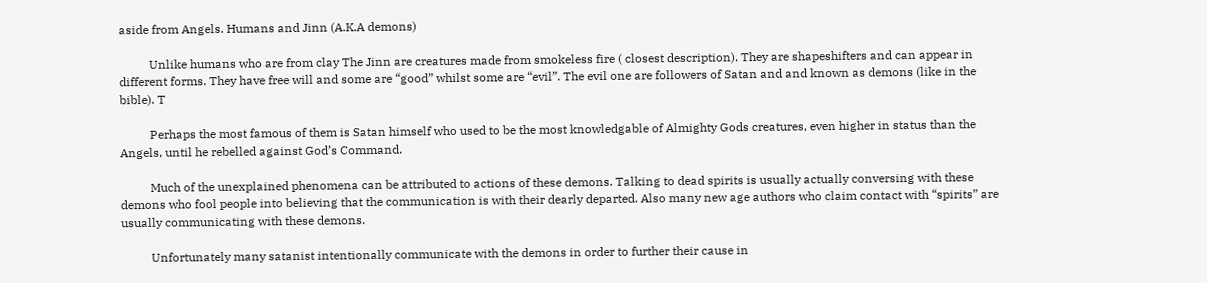aside from Angels. Humans and Jinn (A.K.A demons)

          Unlike humans who are from clay The Jinn are creatures made from smokeless fire ( closest description). They are shapeshifters and can appear in different forms. They have free will and some are “good” whilst some are “evil”. The evil one are followers of Satan and and known as demons (like in the bible). T

          Perhaps the most famous of them is Satan himself who used to be the most knowledgable of Almighty Gods creatures, even higher in status than the Angels, until he rebelled against God’s Command.

          Much of the unexplained phenomena can be attributed to actions of these demons. Talking to dead spirits is usually actually conversing with these demons who fool people into believing that the communication is with their dearly departed. Also many new age authors who claim contact with “spirits” are usually communicating with these demons.

          Unfortunately many satanist intentionally communicate with the demons in order to further their cause in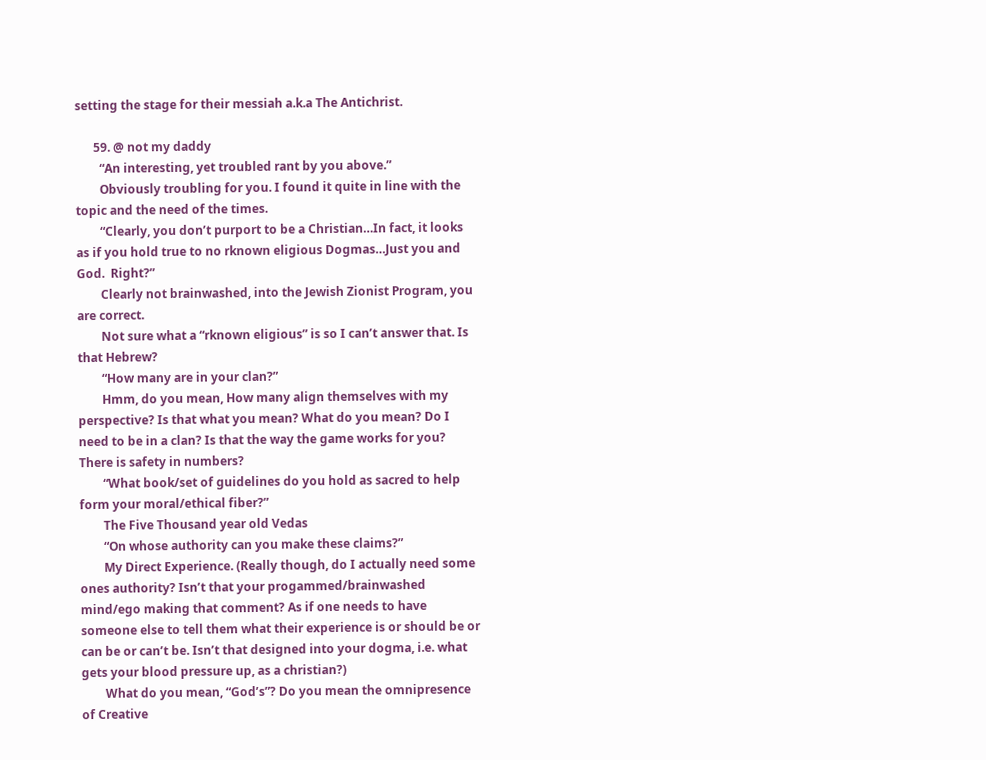setting the stage for their messiah a.k.a The Antichrist.

      59. @ not my daddy
        “An interesting, yet troubled rant by you above.”
        Obviously troubling for you. I found it quite in line with the topic and the need of the times.
        “Clearly, you don’t purport to be a Christian…In fact, it looks as if you hold true to no rknown eligious Dogmas…Just you and God.  Right?”
        Clearly not brainwashed, into the Jewish Zionist Program, you are correct.
        Not sure what a “rknown eligious” is so I can’t answer that. Is that Hebrew?
        “How many are in your clan?”
        Hmm, do you mean, How many align themselves with my perspective? Is that what you mean? What do you mean? Do I need to be in a clan? Is that the way the game works for you? There is safety in numbers?
        “What book/set of guidelines do you hold as sacred to help form your moral/ethical fiber?”
        The Five Thousand year old Vedas
        “On whose authority can you make these claims?”
        My Direct Experience. (Really though, do I actually need some ones authority? Isn’t that your progammed/brainwashed mind/ego making that comment? As if one needs to have someone else to tell them what their experience is or should be or can be or can’t be. Isn’t that designed into your dogma, i.e. what gets your blood pressure up, as a christian?)
        What do you mean, “God’s”? Do you mean the omnipresence of Creative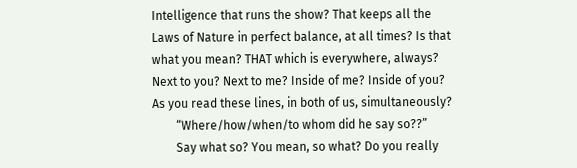Intelligence that runs the show? That keeps all the Laws of Nature in perfect balance, at all times? Is that what you mean? THAT which is everywhere, always? Next to you? Next to me? Inside of me? Inside of you? As you read these lines, in both of us, simultaneously?
        “Where/how/when/to whom did he say so??”
        Say what so? You mean, so what? Do you really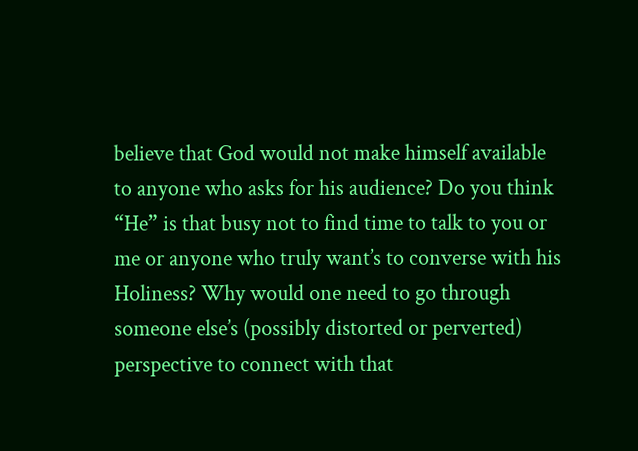believe that God would not make himself available to anyone who asks for his audience? Do you think “He” is that busy not to find time to talk to you or me or anyone who truly want’s to converse with his Holiness? Why would one need to go through someone else’s (possibly distorted or perverted) perspective to connect with that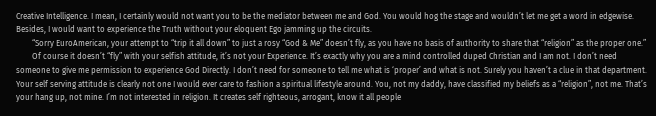Creative Intelligence. I mean, I certainly would not want you to be the mediator between me and God. You would hog the stage and wouldn’t let me get a word in edgewise. Besides, I would want to experience the Truth without your eloquent Ego jamming up the circuits.
        “Sorry EuroAmerican, your attempt to “trip it all down” to just a rosy “God & Me” doesn’t fly, as you have no basis of authority to share that “religion” as the proper one.”
        Of course it doesn’t “fly” with your selfish attitude, it’s not your Experience. It’s exactly why you are a mind controlled duped Christian and I am not. I don’t need someone to give me permission to experience God Directly. I don’t need for someone to tell me what is ‘proper’ and what is not. Surely you haven’t a clue in that department. Your self serving attitude is clearly not one I would ever care to fashion a spiritual lifestyle around. You, not my daddy, have classified my beliefs as a “religion”, not me. That’s your hang up, not mine. I’m not interested in religion. It creates self righteous, arrogant, know it all people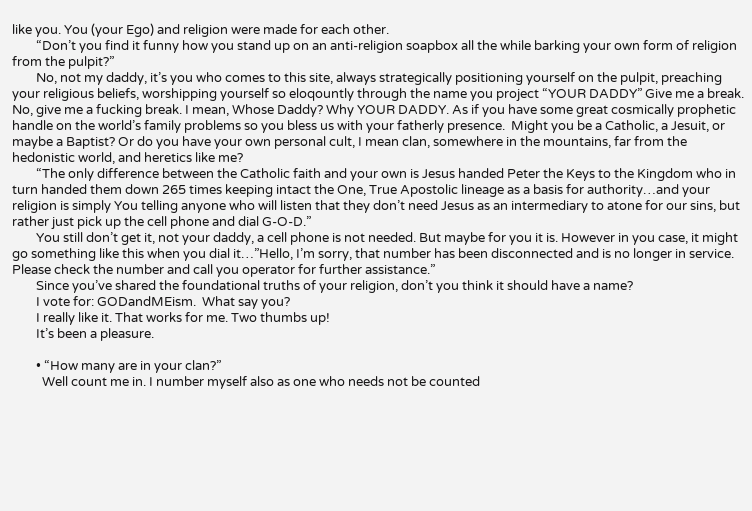like you. You (your Ego) and religion were made for each other.
        “Don’t you find it funny how you stand up on an anti-religion soapbox all the while barking your own form of religion from the pulpit?”
        No, not my daddy, it’s you who comes to this site, always strategically positioning yourself on the pulpit, preaching your religious beliefs, worshipping yourself so eloqountly through the name you project “YOUR DADDY” Give me a break. No, give me a fucking break. I mean, Whose Daddy? Why YOUR DADDY. As if you have some great cosmically prophetic handle on the world’s family problems so you bless us with your fatherly presence.  Might you be a Catholic, a Jesuit, or maybe a Baptist? Or do you have your own personal cult, I mean clan, somewhere in the mountains, far from the hedonistic world, and heretics like me?
        “The only difference between the Catholic faith and your own is Jesus handed Peter the Keys to the Kingdom who in turn handed them down 265 times keeping intact the One, True Apostolic lineage as a basis for authority…and your religion is simply You telling anyone who will listen that they don’t need Jesus as an intermediary to atone for our sins, but rather just pick up the cell phone and dial G-O-D.”
        You still don’t get it, not your daddy, a cell phone is not needed. But maybe for you it is. However in you case, it might go something like this when you dial it…”Hello, I’m sorry, that number has been disconnected and is no longer in service. Please check the number and call you operator for further assistance.”
        Since you’ve shared the foundational truths of your religion, don’t you think it should have a name?
        I vote for: GODandMEism.  What say you?
        I really like it. That works for me. Two thumbs up!
        It’s been a pleasure.

        • “How many are in your clan?”
          Well count me in. I number myself also as one who needs not be counted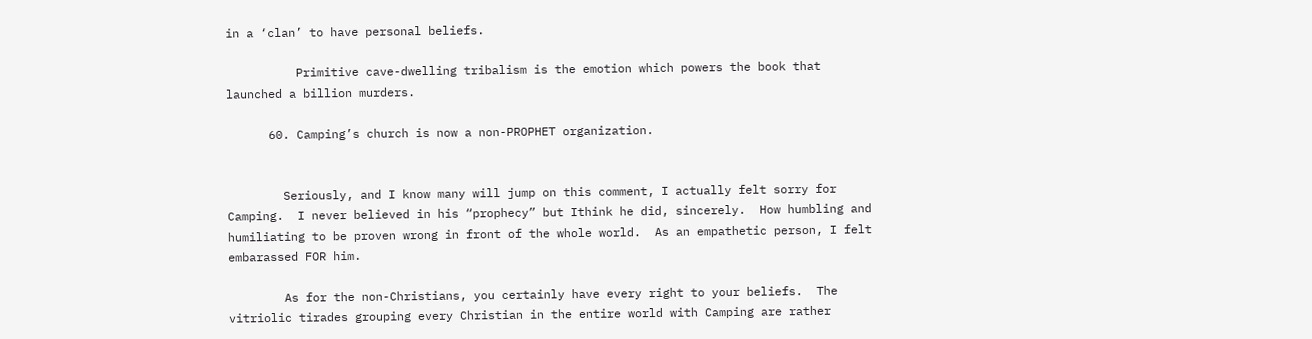in a ‘clan’ to have personal beliefs.

          Primitive cave-dwelling tribalism is the emotion which powers the book that launched a billion murders.

      60. Camping’s church is now a non-PROPHET organization.


        Seriously, and I know many will jump on this comment, I actually felt sorry for Camping.  I never believed in his “prophecy” but Ithink he did, sincerely.  How humbling and humiliating to be proven wrong in front of the whole world.  As an empathetic person, I felt embarassed FOR him.

        As for the non-Christians, you certainly have every right to your beliefs.  The vitriolic tirades grouping every Christian in the entire world with Camping are rather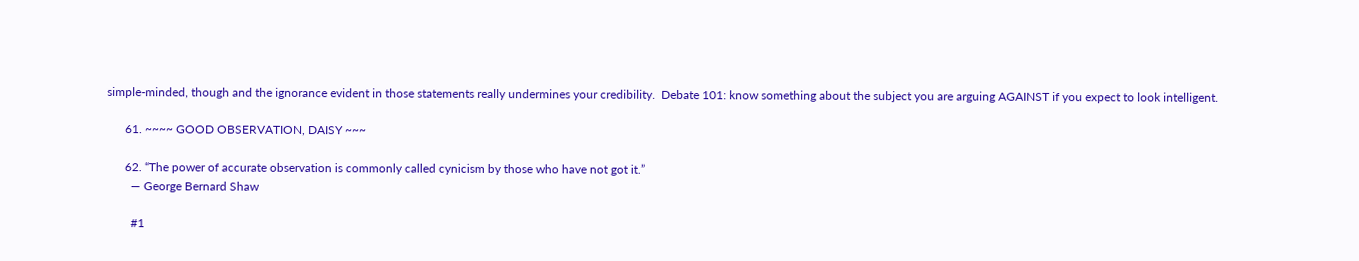simple-minded, though and the ignorance evident in those statements really undermines your credibility.  Debate 101: know something about the subject you are arguing AGAINST if you expect to look intelligent.

      61. ~~~~ GOOD OBSERVATION, DAISY ~~~

      62. “The power of accurate observation is commonly called cynicism by those who have not got it.”
        — George Bernard Shaw

        #1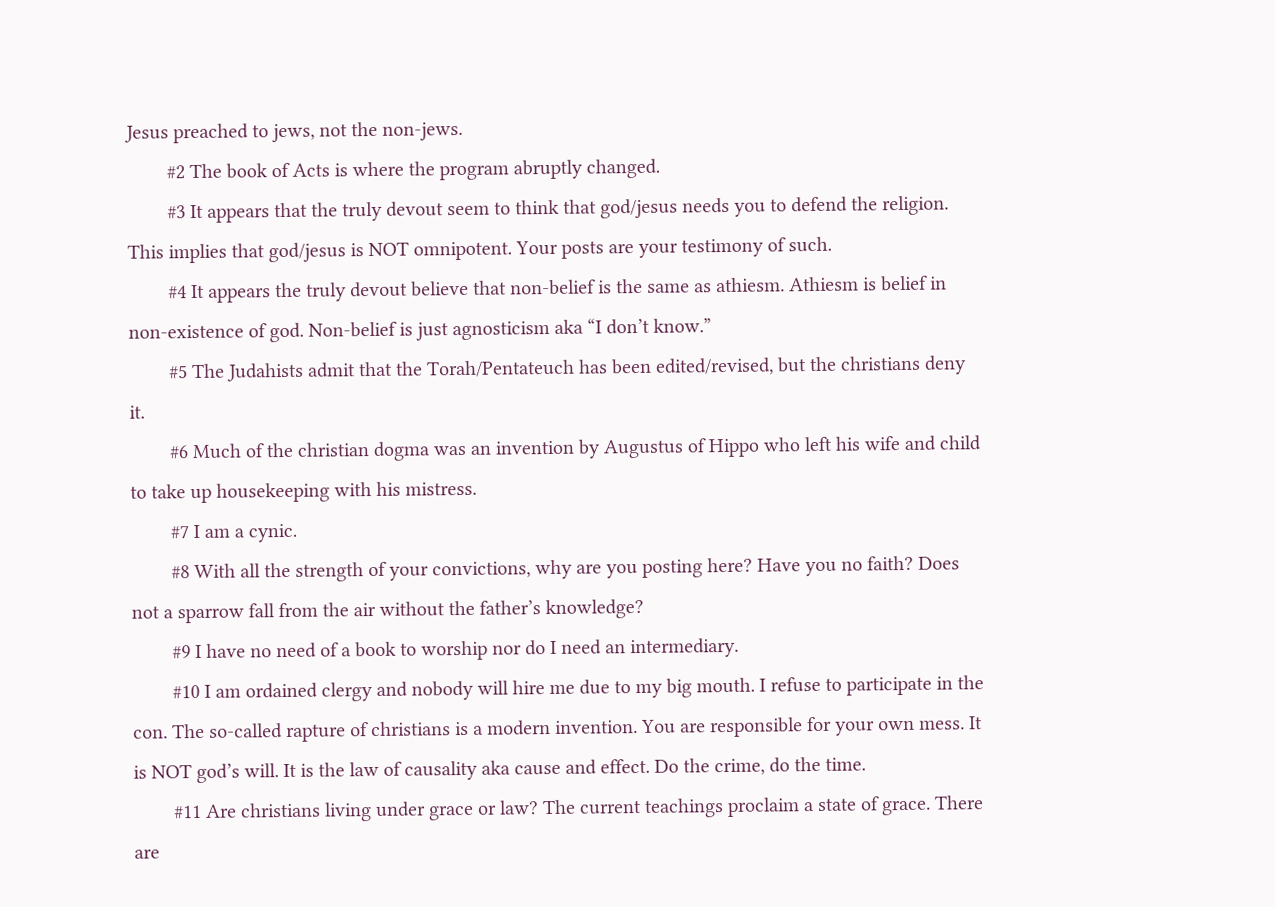Jesus preached to jews, not the non-jews.
        #2 The book of Acts is where the program abruptly changed.
        #3 It appears that the truly devout seem to think that god/jesus needs you to defend the religion. This implies that god/jesus is NOT omnipotent. Your posts are your testimony of such.
        #4 It appears the truly devout believe that non-belief is the same as athiesm. Athiesm is belief in non-existence of god. Non-belief is just agnosticism aka “I don’t know.”
        #5 The Judahists admit that the Torah/Pentateuch has been edited/revised, but the christians deny it.
        #6 Much of the christian dogma was an invention by Augustus of Hippo who left his wife and child to take up housekeeping with his mistress.
        #7 I am a cynic.
        #8 With all the strength of your convictions, why are you posting here? Have you no faith? Does not a sparrow fall from the air without the father’s knowledge?
        #9 I have no need of a book to worship nor do I need an intermediary.
        #10 I am ordained clergy and nobody will hire me due to my big mouth. I refuse to participate in the con. The so-called rapture of christians is a modern invention. You are responsible for your own mess. It is NOT god’s will. It is the law of causality aka cause and effect. Do the crime, do the time.
        #11 Are christians living under grace or law? The current teachings proclaim a state of grace. There are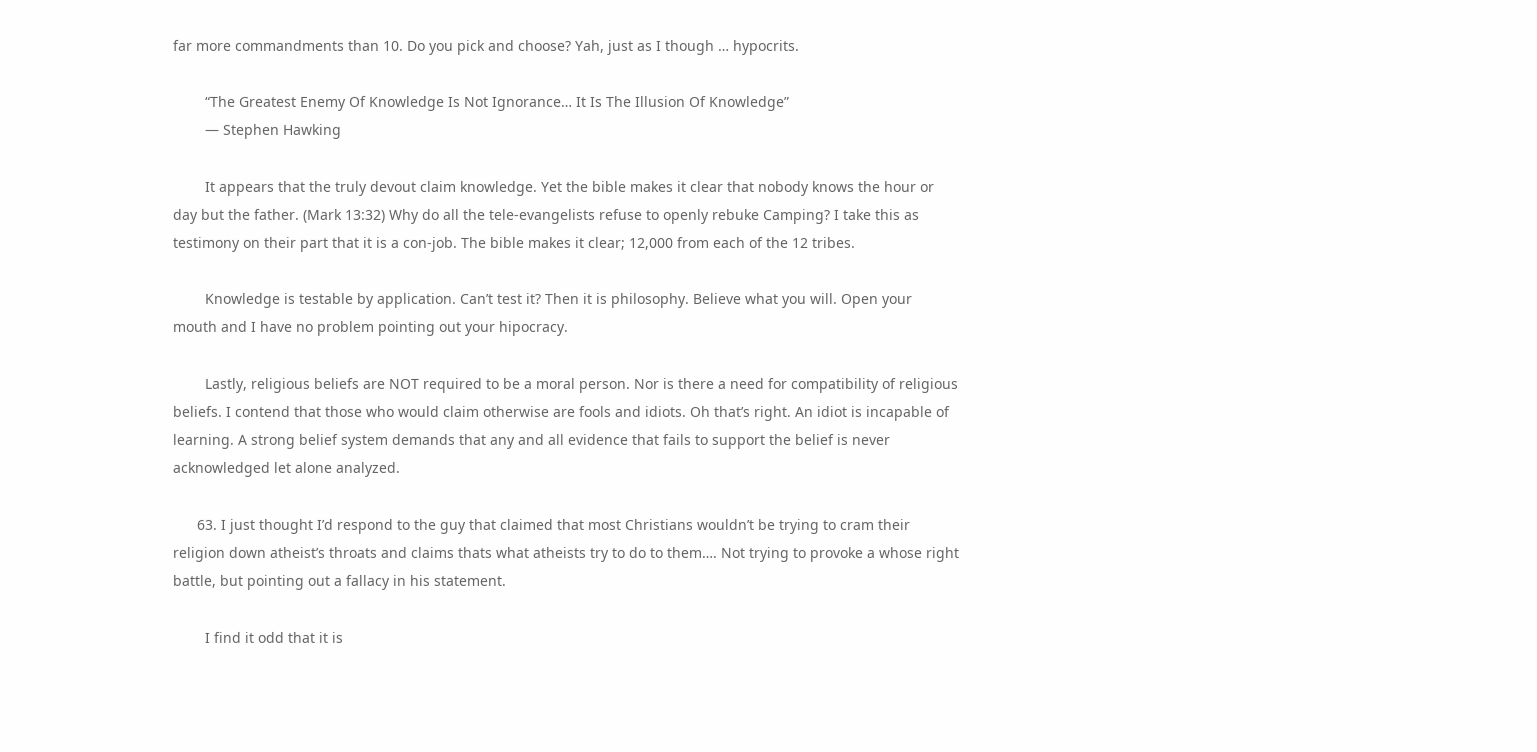far more commandments than 10. Do you pick and choose? Yah, just as I though … hypocrits.

        “The Greatest Enemy Of Knowledge Is Not Ignorance… It Is The Illusion Of Knowledge”
        — Stephen Hawking

        It appears that the truly devout claim knowledge. Yet the bible makes it clear that nobody knows the hour or day but the father. (Mark 13:32) Why do all the tele-evangelists refuse to openly rebuke Camping? I take this as testimony on their part that it is a con-job. The bible makes it clear; 12,000 from each of the 12 tribes.

        Knowledge is testable by application. Can’t test it? Then it is philosophy. Believe what you will. Open your mouth and I have no problem pointing out your hipocracy.

        Lastly, religious beliefs are NOT required to be a moral person. Nor is there a need for compatibility of religious beliefs. I contend that those who would claim otherwise are fools and idiots. Oh that’s right. An idiot is incapable of learning. A strong belief system demands that any and all evidence that fails to support the belief is never acknowledged let alone analyzed.

      63. I just thought I’d respond to the guy that claimed that most Christians wouldn’t be trying to cram their religion down atheist’s throats and claims thats what atheists try to do to them…. Not trying to provoke a whose right battle, but pointing out a fallacy in his statement.

        I find it odd that it is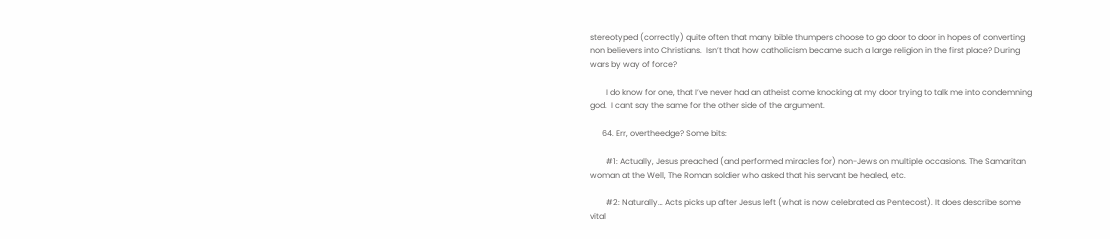stereotyped (correctly) quite often that many bible thumpers choose to go door to door in hopes of converting non believers into Christians.  Isn’t that how catholicism became such a large religion in the first place? During wars by way of force?

        I do know for one, that I’ve never had an atheist come knocking at my door trying to talk me into condemning god.  I cant say the same for the other side of the argument.

      64. Err, overtheedge? Some bits:

        #1: Actually, Jesus preached (and performed miracles for) non-Jews on multiple occasions. The Samaritan woman at the Well, The Roman soldier who asked that his servant be healed, etc.

        #2: Naturally… Acts picks up after Jesus left (what is now celebrated as Pentecost). It does describe some vital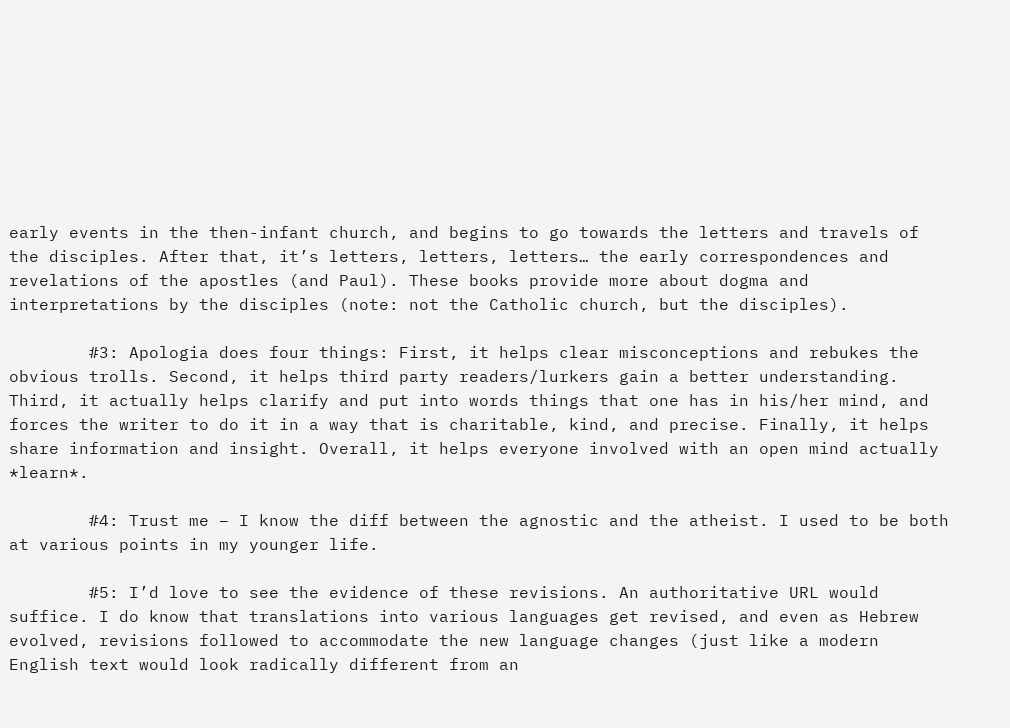early events in the then-infant church, and begins to go towards the letters and travels of the disciples. After that, it’s letters, letters, letters… the early correspondences and revelations of the apostles (and Paul). These books provide more about dogma and interpretations by the disciples (note: not the Catholic church, but the disciples).

        #3: Apologia does four things: First, it helps clear misconceptions and rebukes the obvious trolls. Second, it helps third party readers/lurkers gain a better understanding. Third, it actually helps clarify and put into words things that one has in his/her mind, and forces the writer to do it in a way that is charitable, kind, and precise. Finally, it helps share information and insight. Overall, it helps everyone involved with an open mind actually *learn*.

        #4: Trust me – I know the diff between the agnostic and the atheist. I used to be both at various points in my younger life.

        #5: I’d love to see the evidence of these revisions. An authoritative URL would suffice. I do know that translations into various languages get revised, and even as Hebrew evolved, revisions followed to accommodate the new language changes (just like a modern English text would look radically different from an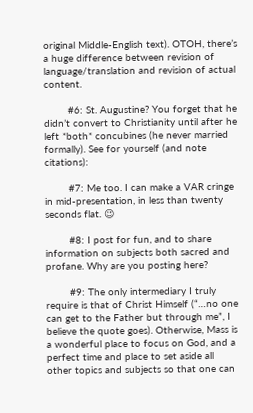original Middle-English text). OTOH, there’s a huge difference between revision of language/translation and revision of actual content.

        #6: St. Augustine? You forget that he didn’t convert to Christianity until after he left *both* concubines (he never married formally). See for yourself (and note citations):

        #7: Me too. I can make a VAR cringe in mid-presentation, in less than twenty seconds flat. 😉

        #8: I post for fun, and to share information on subjects both sacred and profane. Why are you posting here?

        #9: The only intermediary I truly require is that of Christ Himself (“…no one can get to the Father but through me”, I believe the quote goes). Otherwise, Mass is a wonderful place to focus on God, and a perfect time and place to set aside all other topics and subjects so that one can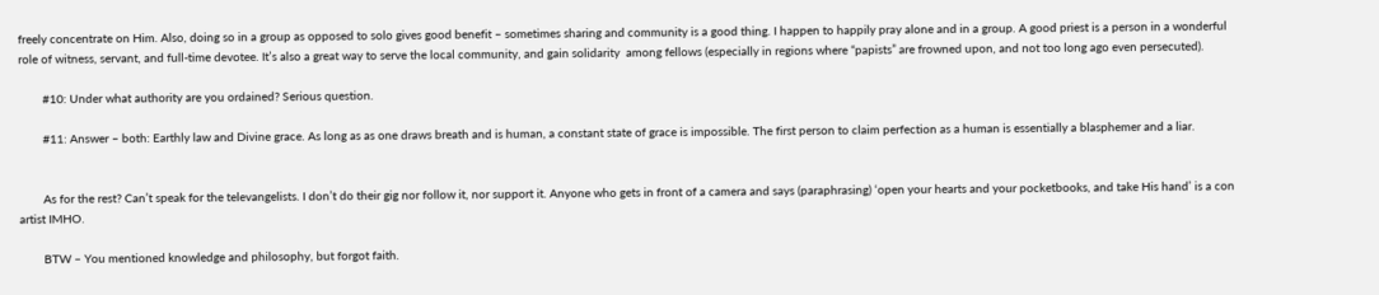freely concentrate on Him. Also, doing so in a group as opposed to solo gives good benefit – sometimes sharing and community is a good thing. I happen to happily pray alone and in a group. A good priest is a person in a wonderful role of witness, servant, and full-time devotee. It’s also a great way to serve the local community, and gain solidarity  among fellows (especially in regions where “papists” are frowned upon, and not too long ago even persecuted).

        #10: Under what authority are you ordained? Serious question.

        #11: Answer – both: Earthly law and Divine grace. As long as as one draws breath and is human, a constant state of grace is impossible. The first person to claim perfection as a human is essentially a blasphemer and a liar.


        As for the rest? Can’t speak for the televangelists. I don’t do their gig nor follow it, nor support it. Anyone who gets in front of a camera and says (paraphrasing) ‘open your hearts and your pocketbooks, and take His hand’ is a con artist IMHO.

        BTW – You mentioned knowledge and philosophy, but forgot faith.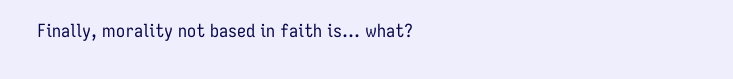Finally, morality not based in faith is… what?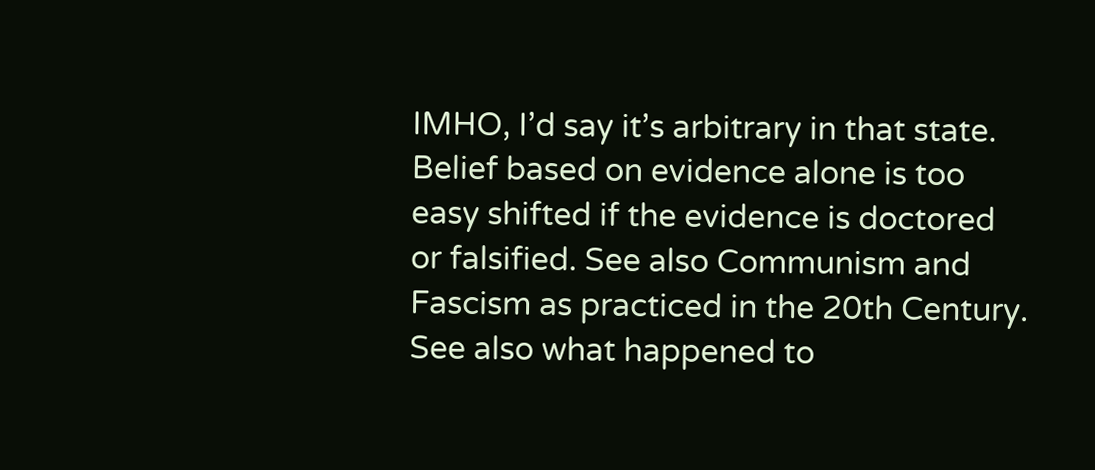IMHO, I’d say it’s arbitrary in that state. Belief based on evidence alone is too easy shifted if the evidence is doctored or falsified. See also Communism and Fascism as practiced in the 20th Century. See also what happened to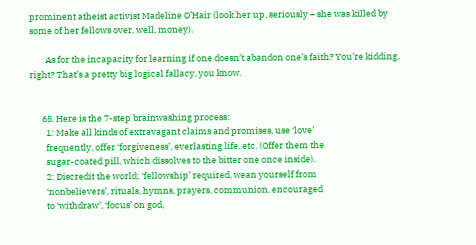prominent atheist activist Madeline O’Hair (look her up, seriously – she was killed by some of her fellows over, well, money).

        As for the incapacity for learning if one doesn’t abandon one’s faith? You’re kidding, right? That’s a pretty big logical fallacy, you know.


      65. Here is the 7-step brainwashing process:
        1: Make all kinds of extravagant claims and promises, use ‘love’
        frequently, offer ‘forgiveness’, everlasting life, etc. (Offer them the
        sugar-coated pill, which dissolves to the bitter one once inside).
        2: Discredit the world; ‘fellowship’ required, wean yourself from
        ‘nonbelievers’, rituals, hymns, prayers, communion, encouraged
        to ‘withdraw’, ‘focus’ on god,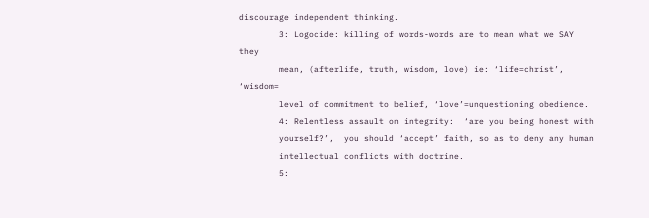discourage independent thinking.
        3: Logocide: killing of words-words are to mean what we SAY they
        mean, (afterlife, truth, wisdom, love) ie: ‘life=christ’, ‘wisdom=
        level of commitment to belief, ‘love’=unquestioning obedience.
        4: Relentless assault on integrity:  ‘are you being honest with
        yourself?’,  you should ‘accept’ faith, so as to deny any human
        intellectual conflicts with doctrine.
        5: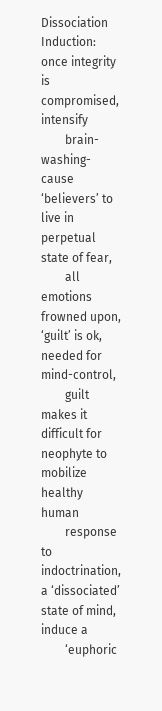Dissociation Induction: once integrity is compromised, intensify
        brain-washing-cause ‘believers’ to live in perpetual state of fear,
        all emotions frowned upon, ‘guilt’ is ok, needed for mind-control,
        guilt makes it difficult for neophyte to mobilize healthy human
        response to indoctrination, a ‘dissociated’ state of mind,  induce a
        ‘euphoric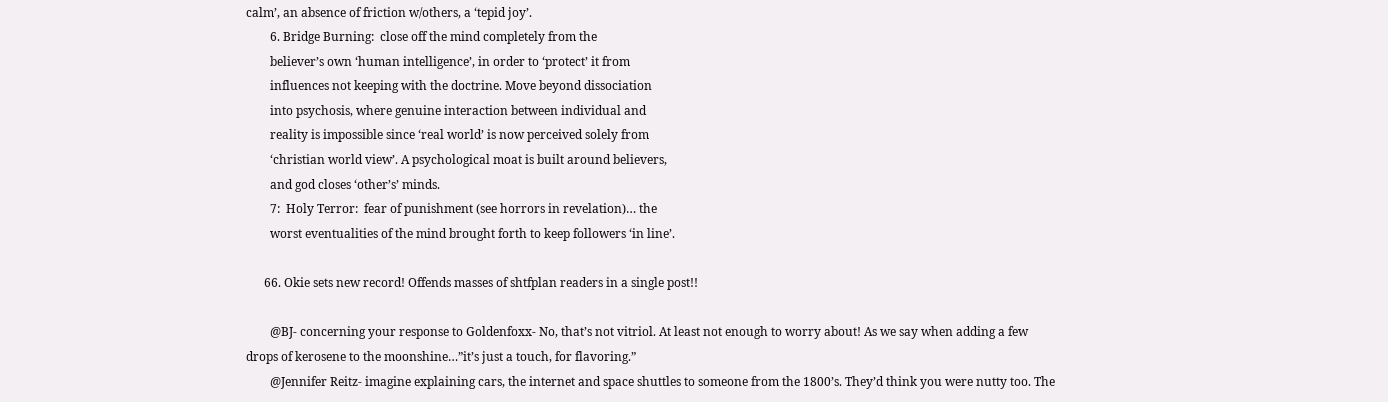calm’, an absence of friction w/others, a ‘tepid joy’.
        6. Bridge Burning:  close off the mind completely from the
        believer’s own ‘human intelligence’, in order to ‘protect’ it from
        influences not keeping with the doctrine. Move beyond dissociation
        into psychosis, where genuine interaction between individual and
        reality is impossible since ‘real world’ is now perceived solely from
        ‘christian world view’. A psychological moat is built around believers,
        and god closes ‘other’s’ minds.
        7:  Holy Terror:  fear of punishment (see horrors in revelation)… the
        worst eventualities of the mind brought forth to keep followers ‘in line’.

      66. Okie sets new record! Offends masses of shtfplan readers in a single post!!

        @BJ- concerning your response to Goldenfoxx- No, that’s not vitriol. At least not enough to worry about! As we say when adding a few drops of kerosene to the moonshine…”it’s just a touch, for flavoring.”
        @Jennifer Reitz- imagine explaining cars, the internet and space shuttles to someone from the 1800’s. They’d think you were nutty too. The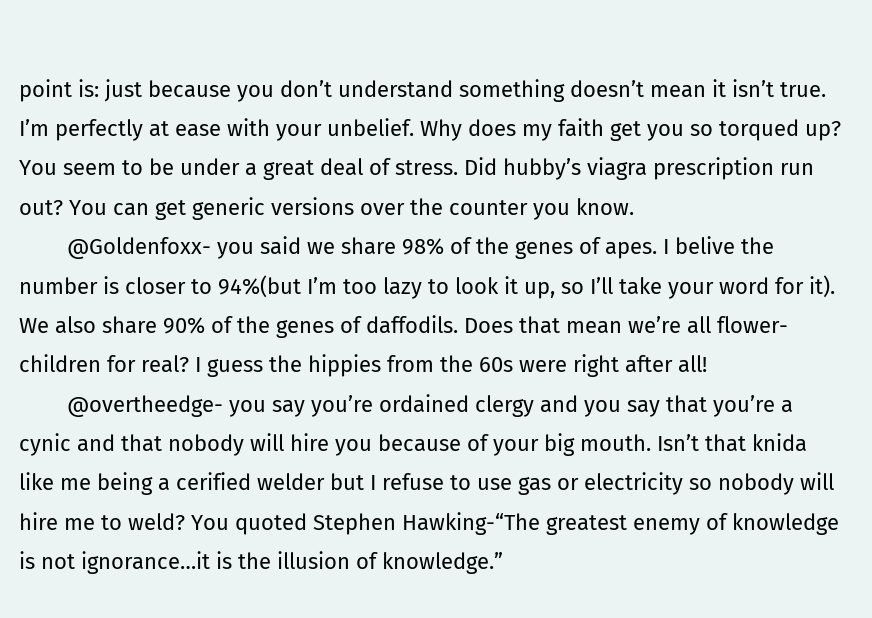point is: just because you don’t understand something doesn’t mean it isn’t true. I’m perfectly at ease with your unbelief. Why does my faith get you so torqued up? You seem to be under a great deal of stress. Did hubby’s viagra prescription run out? You can get generic versions over the counter you know.
        @Goldenfoxx- you said we share 98% of the genes of apes. I belive the number is closer to 94%(but I’m too lazy to look it up, so I’ll take your word for it). We also share 90% of the genes of daffodils. Does that mean we’re all flower-children for real? I guess the hippies from the 60s were right after all!
        @overtheedge- you say you’re ordained clergy and you say that you’re a cynic and that nobody will hire you because of your big mouth. Isn’t that knida like me being a cerified welder but I refuse to use gas or electricity so nobody will hire me to weld? You quoted Stephen Hawking-“The greatest enemy of knowledge is not ignorance…it is the illusion of knowledge.”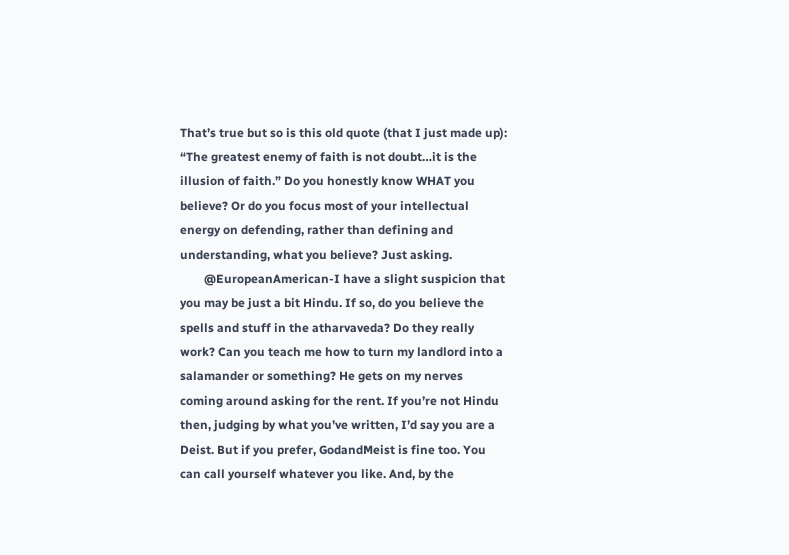That’s true but so is this old quote (that I just made up): “The greatest enemy of faith is not doubt…it is the illusion of faith.” Do you honestly know WHAT you believe? Or do you focus most of your intellectual energy on defending, rather than defining and understanding, what you believe? Just asking.
        @EuropeanAmerican-I have a slight suspicion that you may be just a bit Hindu. If so, do you believe the spells and stuff in the atharvaveda? Do they really work? Can you teach me how to turn my landlord into a salamander or something? He gets on my nerves coming around asking for the rent. If you’re not Hindu then, judging by what you’ve written, I’d say you are a Deist. But if you prefer, GodandMeist is fine too. You can call yourself whatever you like. And, by the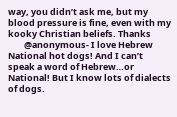way, you didn’t ask me, but my blood pressure is fine, even with my kooky Christian beliefs. Thanks
        @anonymous- I love Hebrew National hot dogs! And I can’t speak a word of Hebrew…or National! But I know lots of dialects of dogs.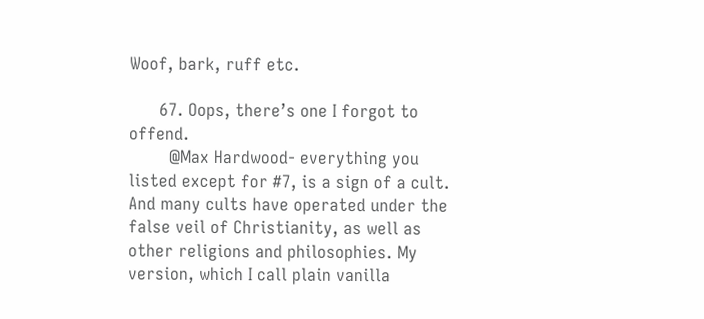Woof, bark, ruff etc.

      67. Oops, there’s one I forgot to offend.
        @Max Hardwood- everything you listed except for #7, is a sign of a cult. And many cults have operated under the false veil of Christianity, as well as other religions and philosophies. My version, which I call plain vanilla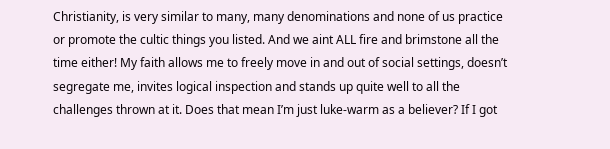Christianity, is very similar to many, many denominations and none of us practice or promote the cultic things you listed. And we aint ALL fire and brimstone all the time either! My faith allows me to freely move in and out of social settings, doesn’t segregate me, invites logical inspection and stands up quite well to all the challenges thrown at it. Does that mean I’m just luke-warm as a believer? If I got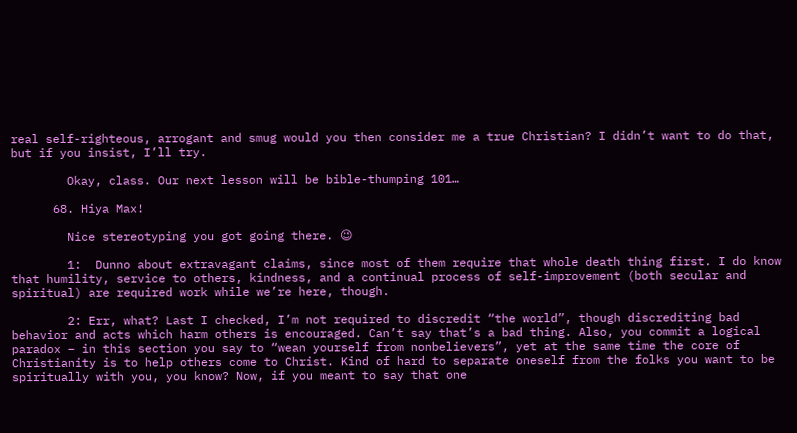real self-righteous, arrogant and smug would you then consider me a true Christian? I didn’t want to do that, but if you insist, I’ll try.

        Okay, class. Our next lesson will be bible-thumping 101…

      68. Hiya Max!

        Nice stereotyping you got going there. 😉

        1:  Dunno about extravagant claims, since most of them require that whole death thing first. I do know that humility, service to others, kindness, and a continual process of self-improvement (both secular and spiritual) are required work while we’re here, though.

        2: Err, what? Last I checked, I’m not required to discredit “the world”, though discrediting bad behavior and acts which harm others is encouraged. Can’t say that’s a bad thing. Also, you commit a logical paradox – in this section you say to “wean yourself from nonbelievers”, yet at the same time the core of Christianity is to help others come to Christ. Kind of hard to separate oneself from the folks you want to be spiritually with you, you know? Now, if you meant to say that one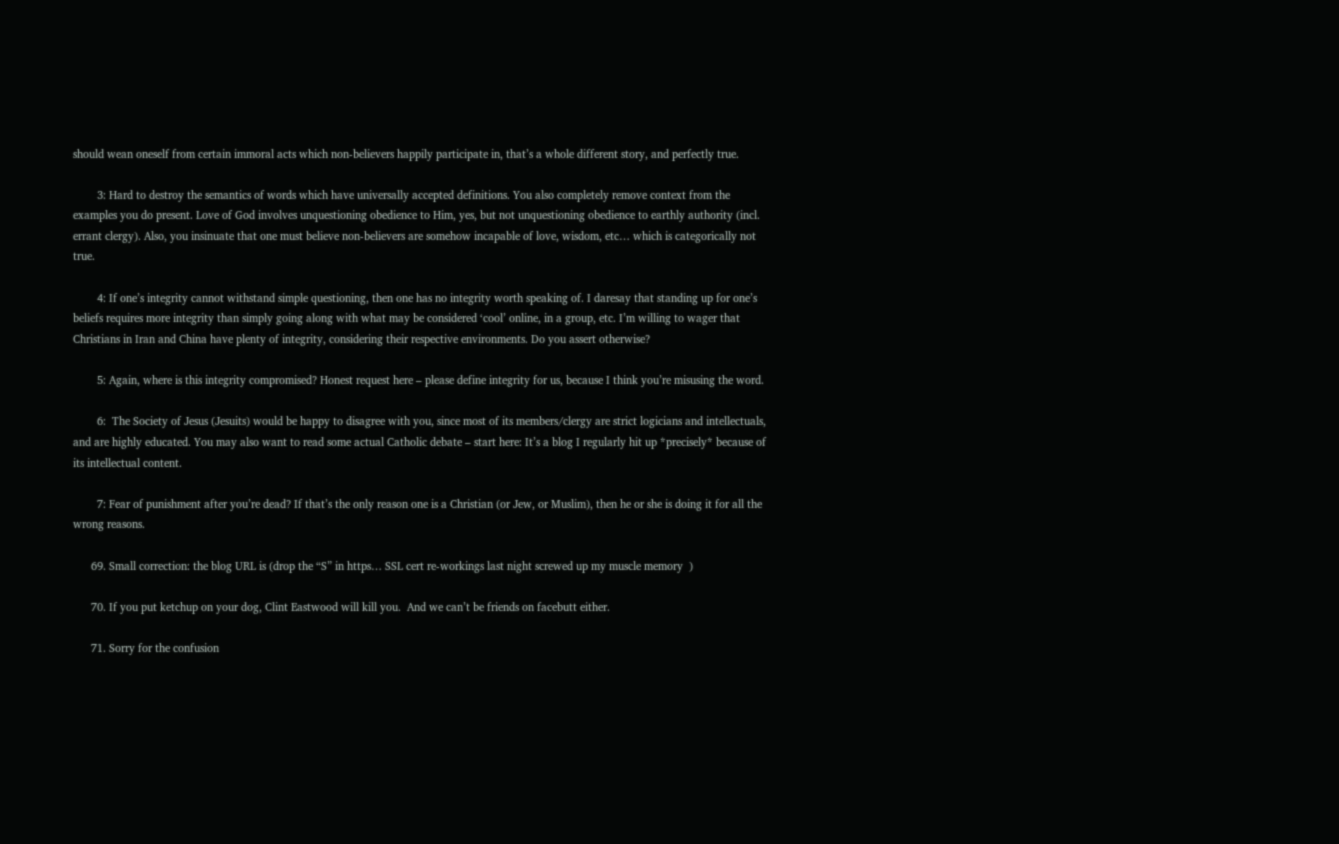should wean oneself from certain immoral acts which non-believers happily participate in, that’s a whole different story, and perfectly true.

        3: Hard to destroy the semantics of words which have universally accepted definitions. You also completely remove context from the examples you do present. Love of God involves unquestioning obedience to Him, yes, but not unquestioning obedience to earthly authority (incl. errant clergy). Also, you insinuate that one must believe non-believers are somehow incapable of love, wisdom, etc… which is categorically not true.

        4: If one’s integrity cannot withstand simple questioning, then one has no integrity worth speaking of. I daresay that standing up for one’s beliefs requires more integrity than simply going along with what may be considered ‘cool’ online, in a group, etc. I’m willing to wager that Christians in Iran and China have plenty of integrity, considering their respective environments. Do you assert otherwise?

        5: Again, where is this integrity compromised? Honest request here – please define integrity for us, because I think you’re misusing the word.

        6:  The Society of Jesus (Jesuits) would be happy to disagree with you, since most of its members/clergy are strict logicians and intellectuals, and are highly educated. You may also want to read some actual Catholic debate – start here: It’s a blog I regularly hit up *precisely* because of its intellectual content.

        7: Fear of punishment after you’re dead? If that’s the only reason one is a Christian (or Jew, or Muslim), then he or she is doing it for all the wrong reasons.

      69. Small correction: the blog URL is (drop the “S” in https… SSL cert re-workings last night screwed up my muscle memory  )

      70. If you put ketchup on your dog, Clint Eastwood will kill you.  And we can’t be friends on facebutt either.

      71. Sorry for the confusion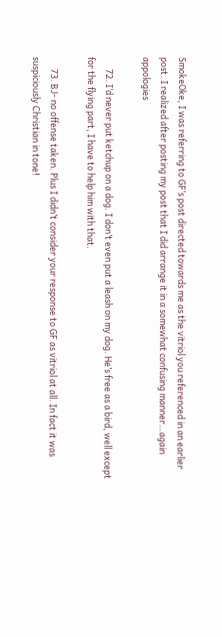SmokeOke, I was referring to GF’s post directed towards me as the vitriol you referenced in an earlier post. I realized after posting my post that I did arrange it in a somewhat confusing manner…again appologies

      72. I’d never put ketchup on a dog. I don’t even put a leash on my dog. He’s free as a bird, well except for the flying part, I have to help him with that.

      73. BJ- no offense taken. Plus I didn’t consider your response to GF as vitriol at all. In fact it was suspiciously Christian in tone!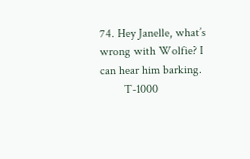74. Hey Janelle, what’s wrong with Wolfie? I can hear him barking.
        T-1000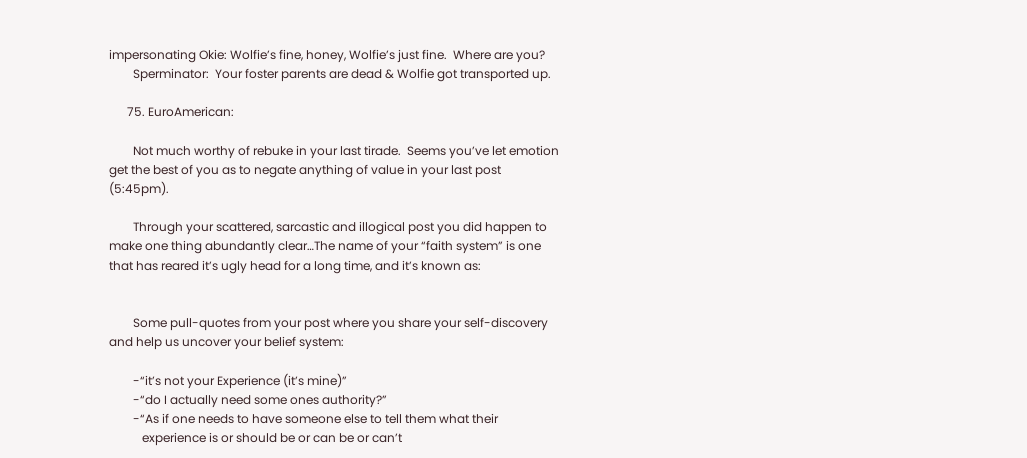impersonating Okie: Wolfie’s fine, honey, Wolfie’s just fine.  Where are you?
        Sperminator:  Your foster parents are dead & Wolfie got transported up.

      75. EuroAmerican:

        Not much worthy of rebuke in your last tirade.  Seems you’ve let emotion get the best of you as to negate anything of value in your last post (5:45pm).

        Through your scattered, sarcastic and illogical post you did happen to make one thing abundantly clear…The name of your “faith system” is one that has reared it’s ugly head for a long time, and it’s known as:


        Some pull-quotes from your post where you share your self-discovery and help us uncover your belief system:

        -“it’s not your Experience (it’s mine)”
        -“do I actually need some ones authority?”
        -“As if one needs to have someone else to tell them what their
           experience is or should be or can be or can’t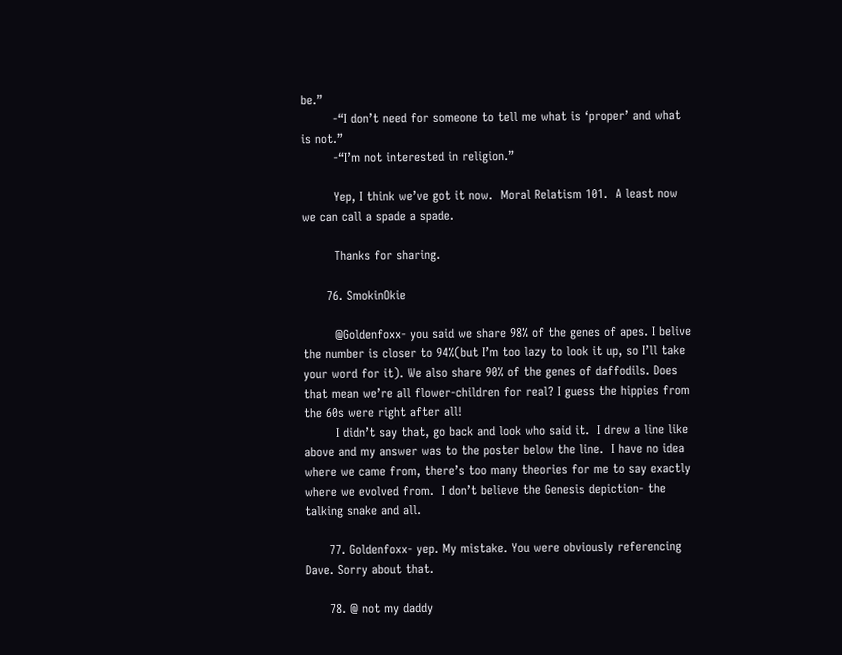be.”
        -“I don’t need for someone to tell me what is ‘proper’ and what is not.”
        -“I’m not interested in religion.”

        Yep, I think we’ve got it now.  Moral Relatism 101.  A least now we can call a spade a spade.

        Thanks for sharing.

      76. SmokinOkie

        @Goldenfoxx- you said we share 98% of the genes of apes. I belive the number is closer to 94%(but I’m too lazy to look it up, so I’ll take your word for it). We also share 90% of the genes of daffodils. Does that mean we’re all flower-children for real? I guess the hippies from the 60s were right after all!
        I didn’t say that, go back and look who said it.  I drew a line like above and my answer was to the poster below the line.  I have no idea where we came from, there’s too many theories for me to say exactly where we evolved from.  I don’t believe the Genesis depiction- the talking snake and all.

      77. Goldenfoxx- yep. My mistake. You were obviously referencing Dave. Sorry about that.

      78. @ not my daddy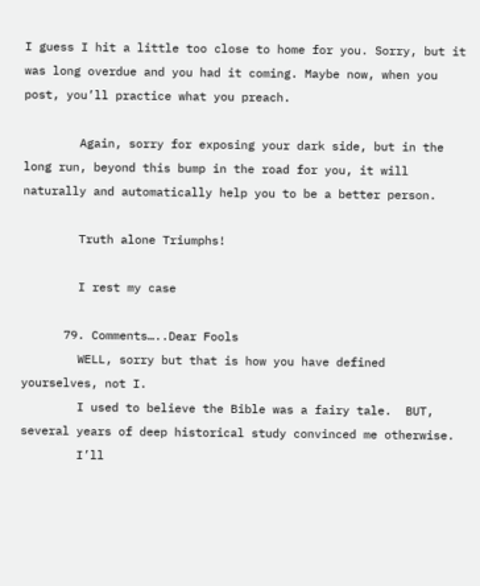I guess I hit a little too close to home for you. Sorry, but it was long overdue and you had it coming. Maybe now, when you post, you’ll practice what you preach.

        Again, sorry for exposing your dark side, but in the long run, beyond this bump in the road for you, it will naturally and automatically help you to be a better person.

        Truth alone Triumphs!

        I rest my case

      79. Comments…..Dear Fools
        WELL, sorry but that is how you have defined yourselves, not I.
        I used to believe the Bible was a fairy tale.  BUT, several years of deep historical study convinced me otherwise.
        I’ll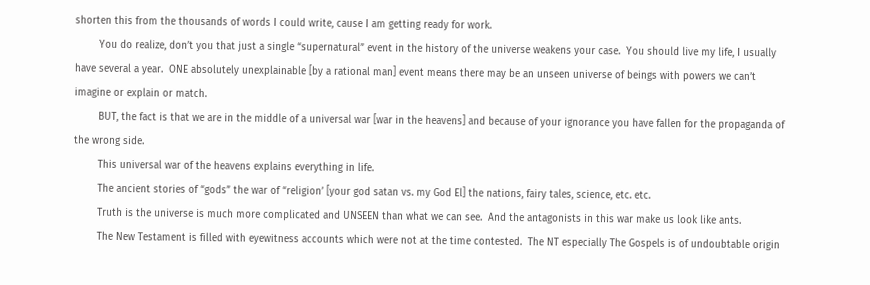shorten this from the thousands of words I could write, cause I am getting ready for work.
        You do realize, don’t you that just a single “supernatural” event in the history of the universe weakens your case.  You should live my life, I usually have several a year.  ONE absolutely unexplainable [by a rational man] event means there may be an unseen universe of beings with powers we can’t imagine or explain or match.
        BUT, the fact is that we are in the middle of a universal war [war in the heavens] and because of your ignorance you have fallen for the propaganda of the wrong side.
        This universal war of the heavens explains everything in life.
        The ancient stories of “gods” the war of “religion’ [your god satan vs. my God El] the nations, fairy tales, science, etc. etc.
        Truth is the universe is much more complicated and UNSEEN than what we can see.  And the antagonists in this war make us look like ants.
        The New Testament is filled with eyewitness accounts which were not at the time contested.  The NT especially The Gospels is of undoubtable origin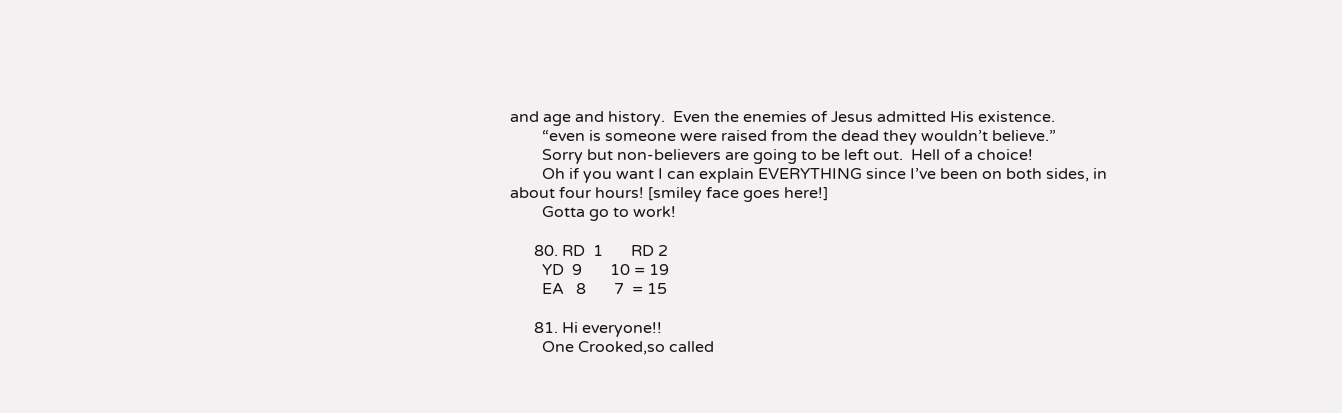and age and history.  Even the enemies of Jesus admitted His existence.
        “even is someone were raised from the dead they wouldn’t believe.”
        Sorry but non-believers are going to be left out.  Hell of a choice!
        Oh if you want I can explain EVERYTHING since I’ve been on both sides, in about four hours! [smiley face goes here!]
        Gotta go to work!

      80. RD  1       RD 2
        YD  9       10 = 19
        EA   8       7  = 15

      81. Hi everyone!!
        One Crooked,so called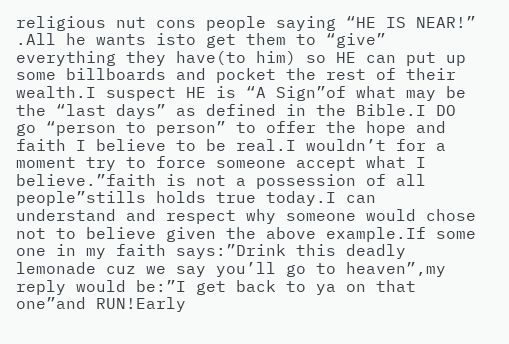religious nut cons people saying “HE IS NEAR!” .All he wants isto get them to “give” everything they have(to him) so HE can put up some billboards and pocket the rest of their wealth.I suspect HE is “A Sign”of what may be the “last days” as defined in the Bible.I DO go “person to person” to offer the hope and faith I believe to be real.I wouldn’t for a moment try to force someone accept what I believe.”faith is not a possession of all people”stills holds true today.I can understand and respect why someone would chose not to believe given the above example.If some one in my faith says:”Drink this deadly lemonade cuz we say you’ll go to heaven”,my reply would be:”I get back to ya on that one”and RUN!Early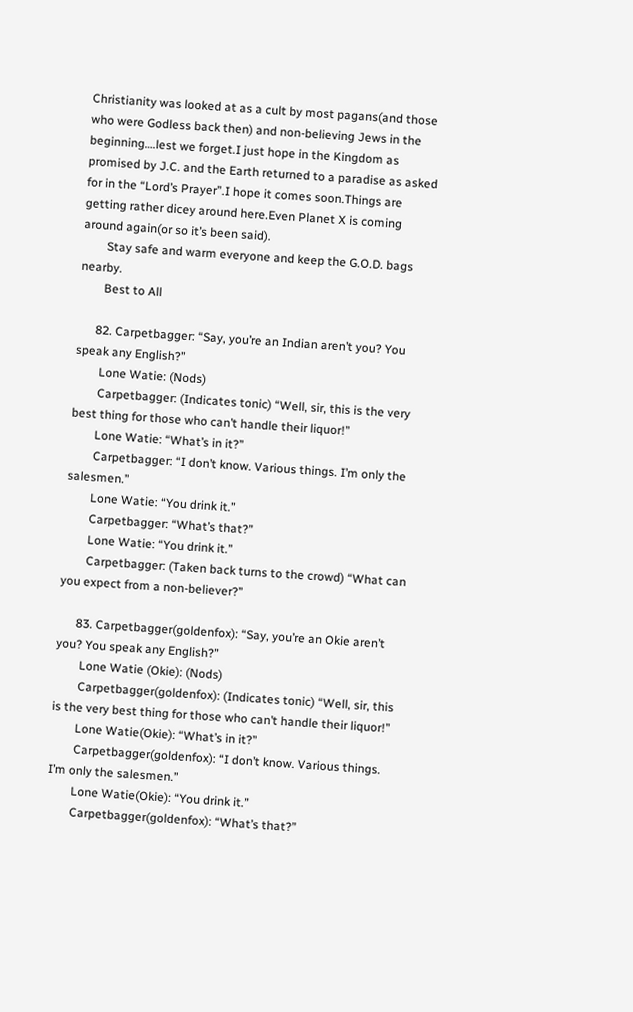Christianity was looked at as a cult by most pagans(and those who were Godless back then) and non-believing Jews in the beginning….lest we forget.I just hope in the Kingdom as promised by J.C. and the Earth returned to a paradise as asked for in the “Lord’s Prayer”.I hope it comes soon.Things are getting rather dicey around here.Even Planet X is coming around again(or so it’s been said).
        Stay safe and warm everyone and keep the G.O.D. bags nearby.
        Best to All

      82. Carpetbagger: “Say, you’re an Indian aren’t you? You speak any English?”
        Lone Watie: (Nods)
        Carpetbagger: (Indicates tonic) “Well, sir, this is the very best thing for those who can’t handle their liquor!”
        Lone Watie: “What’s in it?”
        Carpetbagger: “I don’t know. Various things. I’m only the salesmen.”
        Lone Watie: “You drink it.”
        Carpetbagger: “What’s that?”
        Lone Watie: “You drink it.”
        Carpetbagger: (Taken back turns to the crowd) “What can you expect from a non-believer?”

      83. Carpetbagger(goldenfox): “Say, you’re an Okie aren’t you? You speak any English?”
        Lone Watie (Okie): (Nods)
        Carpetbagger(goldenfox): (Indicates tonic) “Well, sir, this is the very best thing for those who can’t handle their liquor!”
        Lone Watie(Okie): “What’s in it?”
        Carpetbagger(goldenfox): “I don’t know. Various things. I’m only the salesmen.”
        Lone Watie(Okie): “You drink it.”
        Carpetbagger(goldenfox): “What’s that?”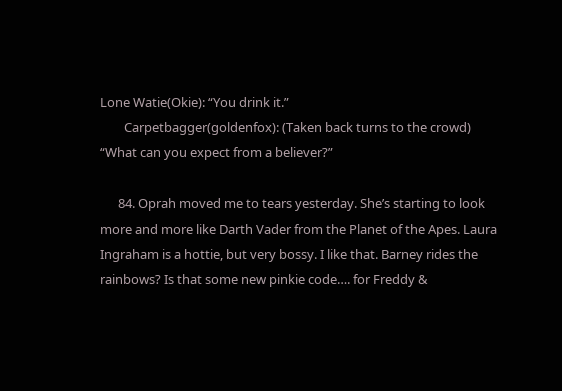Lone Watie(Okie): “You drink it.”
        Carpetbagger(goldenfox): (Taken back turns to the crowd) “What can you expect from a believer?”

      84. Oprah moved me to tears yesterday. She’s starting to look more and more like Darth Vader from the Planet of the Apes. Laura Ingraham is a hottie, but very bossy. I like that. Barney rides the rainbows? Is that some new pinkie code…. for Freddy &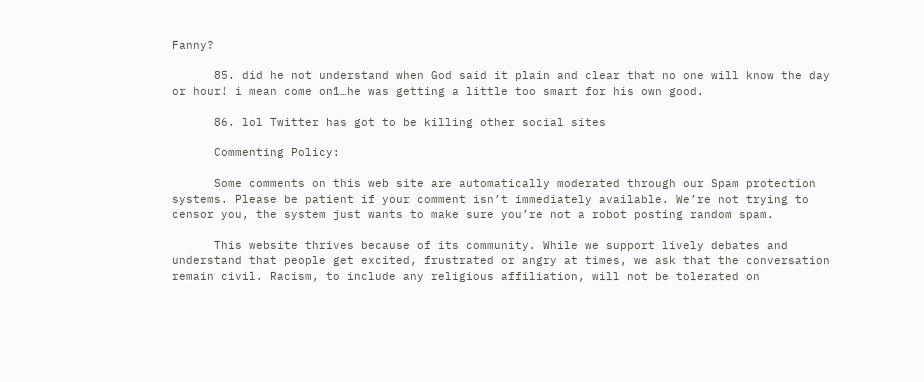Fanny?

      85. did he not understand when God said it plain and clear that no one will know the day or hour! i mean come on1…he was getting a little too smart for his own good.

      86. lol Twitter has got to be killing other social sites

      Commenting Policy:

      Some comments on this web site are automatically moderated through our Spam protection systems. Please be patient if your comment isn’t immediately available. We’re not trying to censor you, the system just wants to make sure you’re not a robot posting random spam.

      This website thrives because of its community. While we support lively debates and understand that people get excited, frustrated or angry at times, we ask that the conversation remain civil. Racism, to include any religious affiliation, will not be tolerated on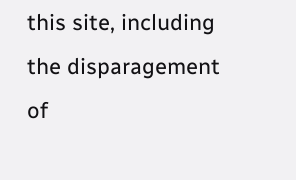this site, including the disparagement of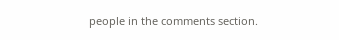people in the comments section.